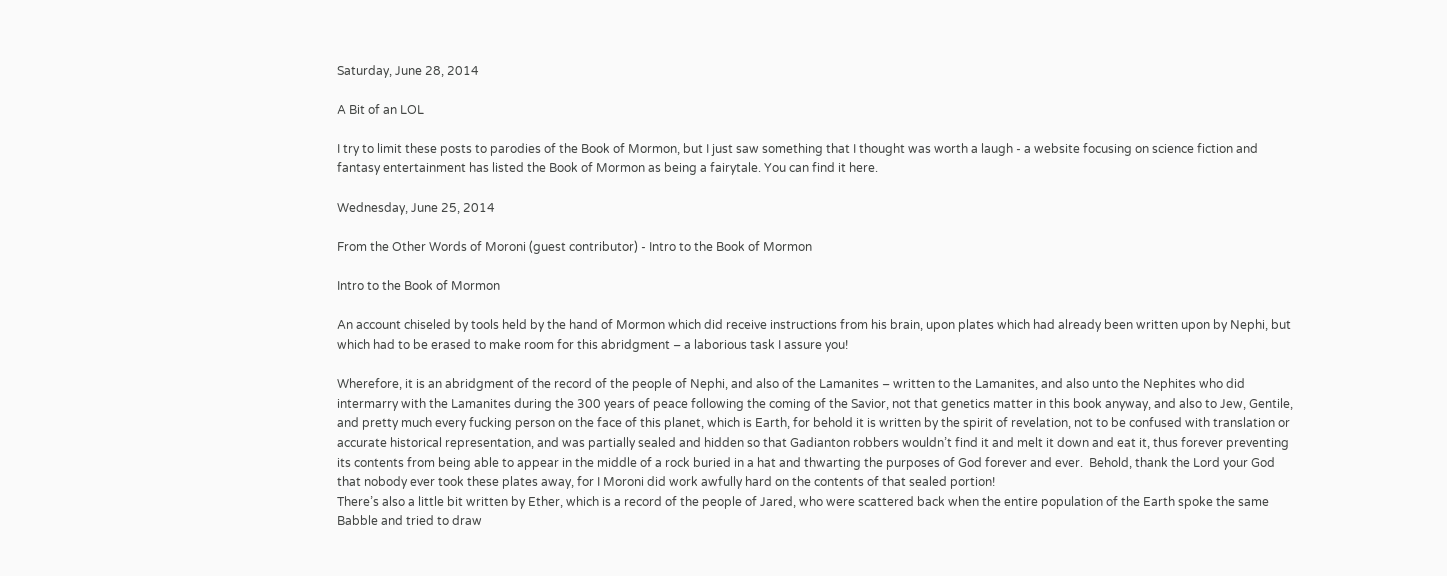Saturday, June 28, 2014

A Bit of an LOL

I try to limit these posts to parodies of the Book of Mormon, but I just saw something that I thought was worth a laugh - a website focusing on science fiction and fantasy entertainment has listed the Book of Mormon as being a fairytale. You can find it here.

Wednesday, June 25, 2014

From the Other Words of Moroni (guest contributor) - Intro to the Book of Mormon

Intro to the Book of Mormon

An account chiseled by tools held by the hand of Mormon which did receive instructions from his brain, upon plates which had already been written upon by Nephi, but which had to be erased to make room for this abridgment – a laborious task I assure you!

Wherefore, it is an abridgment of the record of the people of Nephi, and also of the Lamanites – written to the Lamanites, and also unto the Nephites who did intermarry with the Lamanites during the 300 years of peace following the coming of the Savior, not that genetics matter in this book anyway, and also to Jew, Gentile, and pretty much every fucking person on the face of this planet, which is Earth, for behold it is written by the spirit of revelation, not to be confused with translation or accurate historical representation, and was partially sealed and hidden so that Gadianton robbers wouldn’t find it and melt it down and eat it, thus forever preventing its contents from being able to appear in the middle of a rock buried in a hat and thwarting the purposes of God forever and ever.  Behold, thank the Lord your God that nobody ever took these plates away, for I Moroni did work awfully hard on the contents of that sealed portion!
There’s also a little bit written by Ether, which is a record of the people of Jared, who were scattered back when the entire population of the Earth spoke the same Babble and tried to draw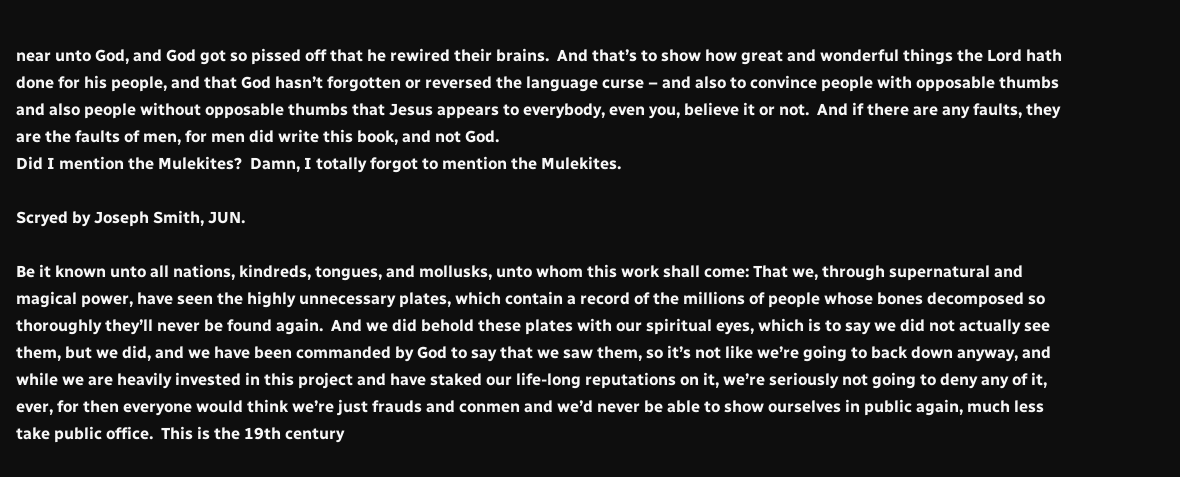near unto God, and God got so pissed off that he rewired their brains.  And that’s to show how great and wonderful things the Lord hath done for his people, and that God hasn’t forgotten or reversed the language curse – and also to convince people with opposable thumbs and also people without opposable thumbs that Jesus appears to everybody, even you, believe it or not.  And if there are any faults, they are the faults of men, for men did write this book, and not God.
Did I mention the Mulekites?  Damn, I totally forgot to mention the Mulekites.

Scryed by Joseph Smith, JUN.

Be it known unto all nations, kindreds, tongues, and mollusks, unto whom this work shall come: That we, through supernatural and magical power, have seen the highly unnecessary plates, which contain a record of the millions of people whose bones decomposed so thoroughly they’ll never be found again.  And we did behold these plates with our spiritual eyes, which is to say we did not actually see them, but we did, and we have been commanded by God to say that we saw them, so it’s not like we’re going to back down anyway, and while we are heavily invested in this project and have staked our life-long reputations on it, we’re seriously not going to deny any of it, ever, for then everyone would think we’re just frauds and conmen and we’d never be able to show ourselves in public again, much less take public office.  This is the 19th century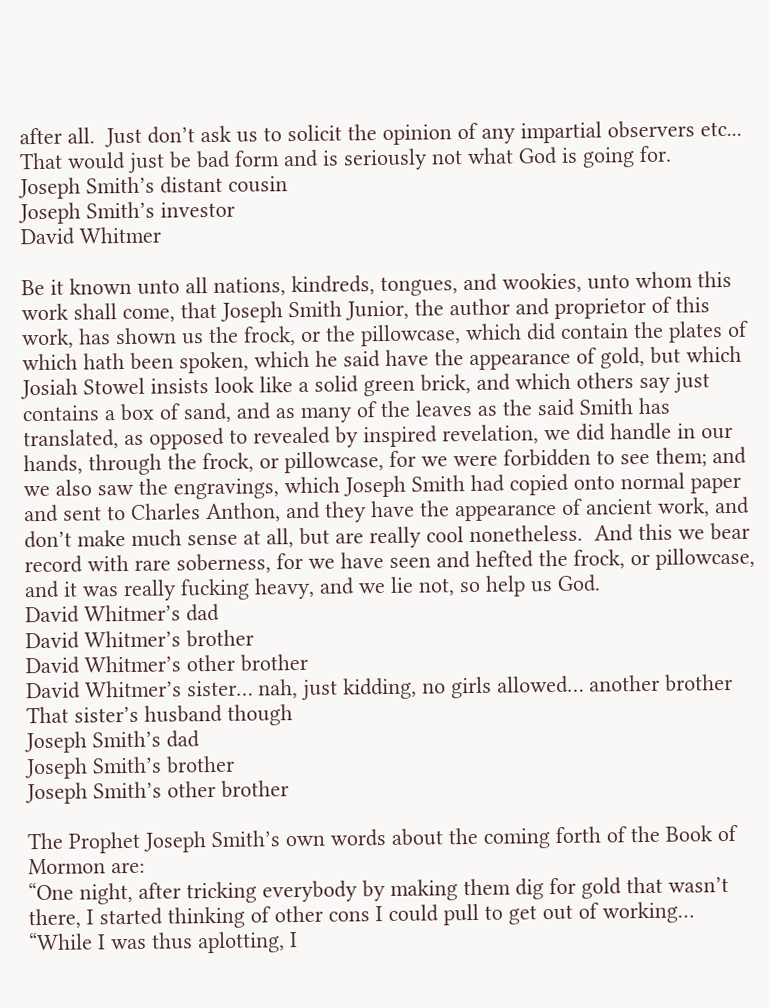after all.  Just don’t ask us to solicit the opinion of any impartial observers etc...  That would just be bad form and is seriously not what God is going for.
Joseph Smith’s distant cousin
Joseph Smith’s investor
David Whitmer

Be it known unto all nations, kindreds, tongues, and wookies, unto whom this work shall come, that Joseph Smith Junior, the author and proprietor of this work, has shown us the frock, or the pillowcase, which did contain the plates of which hath been spoken, which he said have the appearance of gold, but which Josiah Stowel insists look like a solid green brick, and which others say just contains a box of sand, and as many of the leaves as the said Smith has translated, as opposed to revealed by inspired revelation, we did handle in our hands, through the frock, or pillowcase, for we were forbidden to see them; and we also saw the engravings, which Joseph Smith had copied onto normal paper and sent to Charles Anthon, and they have the appearance of ancient work, and don’t make much sense at all, but are really cool nonetheless.  And this we bear record with rare soberness, for we have seen and hefted the frock, or pillowcase, and it was really fucking heavy, and we lie not, so help us God.
David Whitmer’s dad
David Whitmer’s brother
David Whitmer’s other brother
David Whitmer’s sister… nah, just kidding, no girls allowed… another brother
That sister’s husband though
Joseph Smith’s dad
Joseph Smith’s brother
Joseph Smith’s other brother

The Prophet Joseph Smith’s own words about the coming forth of the Book of Mormon are:
“One night, after tricking everybody by making them dig for gold that wasn’t there, I started thinking of other cons I could pull to get out of working…
“While I was thus aplotting, I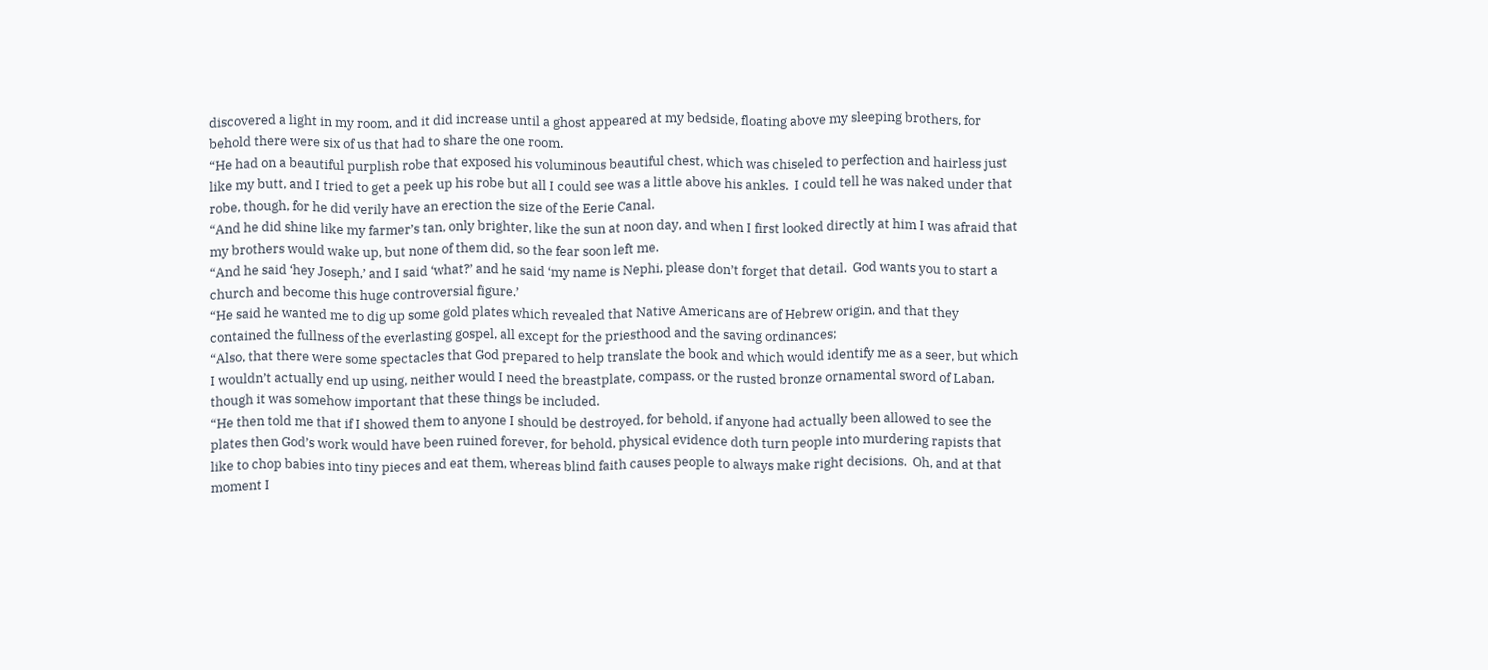discovered a light in my room, and it did increase until a ghost appeared at my bedside, floating above my sleeping brothers, for behold there were six of us that had to share the one room.
“He had on a beautiful purplish robe that exposed his voluminous beautiful chest, which was chiseled to perfection and hairless just like my butt, and I tried to get a peek up his robe but all I could see was a little above his ankles.  I could tell he was naked under that robe, though, for he did verily have an erection the size of the Eerie Canal.
“And he did shine like my farmer’s tan, only brighter, like the sun at noon day, and when I first looked directly at him I was afraid that my brothers would wake up, but none of them did, so the fear soon left me.
“And he said ‘hey Joseph,’ and I said ‘what?’ and he said ‘my name is Nephi, please don’t forget that detail.  God wants you to start a church and become this huge controversial figure.’
“He said he wanted me to dig up some gold plates which revealed that Native Americans are of Hebrew origin, and that they contained the fullness of the everlasting gospel, all except for the priesthood and the saving ordinances;
“Also, that there were some spectacles that God prepared to help translate the book and which would identify me as a seer, but which I wouldn’t actually end up using, neither would I need the breastplate, compass, or the rusted bronze ornamental sword of Laban, though it was somehow important that these things be included.
“He then told me that if I showed them to anyone I should be destroyed, for behold, if anyone had actually been allowed to see the plates then God’s work would have been ruined forever, for behold, physical evidence doth turn people into murdering rapists that like to chop babies into tiny pieces and eat them, whereas blind faith causes people to always make right decisions.  Oh, and at that moment I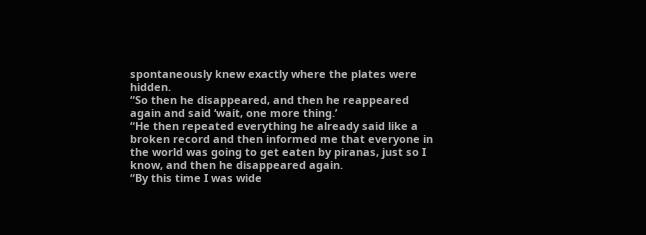spontaneously knew exactly where the plates were hidden.
“So then he disappeared, and then he reappeared again and said ‘wait, one more thing.’
“He then repeated everything he already said like a broken record and then informed me that everyone in the world was going to get eaten by piranas, just so I know, and then he disappeared again.
“By this time I was wide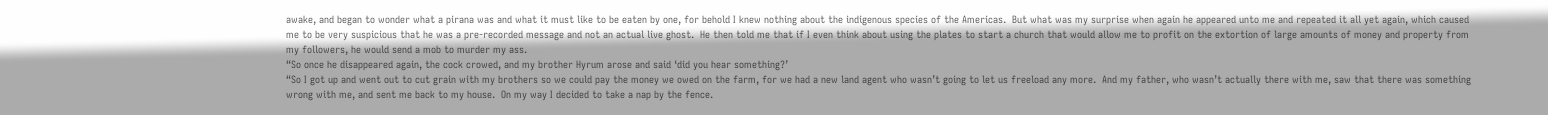awake, and began to wonder what a pirana was and what it must like to be eaten by one, for behold I knew nothing about the indigenous species of the Americas.  But what was my surprise when again he appeared unto me and repeated it all yet again, which caused me to be very suspicious that he was a pre-recorded message and not an actual live ghost.  He then told me that if I even think about using the plates to start a church that would allow me to profit on the extortion of large amounts of money and property from my followers, he would send a mob to murder my ass.
“So once he disappeared again, the cock crowed, and my brother Hyrum arose and said ‘did you hear something?’
“So I got up and went out to cut grain with my brothers so we could pay the money we owed on the farm, for we had a new land agent who wasn’t going to let us freeload any more.  And my father, who wasn’t actually there with me, saw that there was something wrong with me, and sent me back to my house.  On my way I decided to take a nap by the fence.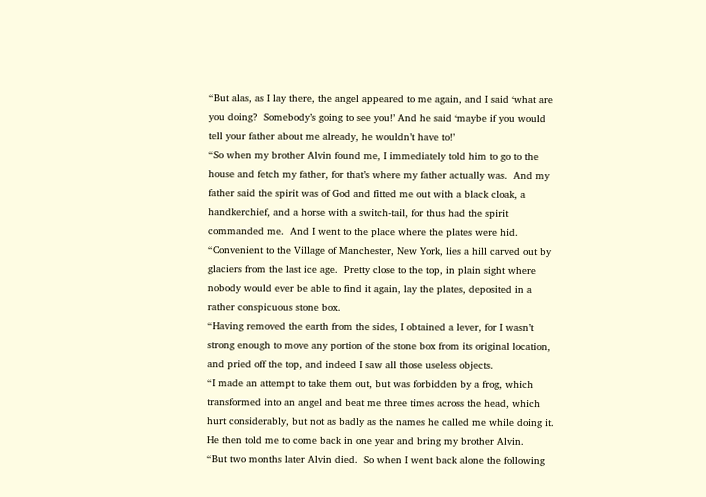“But alas, as I lay there, the angel appeared to me again, and I said ‘what are you doing?  Somebody’s going to see you!’ And he said ‘maybe if you would tell your father about me already, he wouldn’t have to!’
“So when my brother Alvin found me, I immediately told him to go to the house and fetch my father, for that’s where my father actually was.  And my father said the spirit was of God and fitted me out with a black cloak, a handkerchief, and a horse with a switch-tail, for thus had the spirit commanded me.  And I went to the place where the plates were hid.
“Convenient to the Village of Manchester, New York, lies a hill carved out by glaciers from the last ice age.  Pretty close to the top, in plain sight where nobody would ever be able to find it again, lay the plates, deposited in a rather conspicuous stone box.
“Having removed the earth from the sides, I obtained a lever, for I wasn’t strong enough to move any portion of the stone box from its original location, and pried off the top, and indeed I saw all those useless objects.
“I made an attempt to take them out, but was forbidden by a frog, which transformed into an angel and beat me three times across the head, which hurt considerably, but not as badly as the names he called me while doing it.  He then told me to come back in one year and bring my brother Alvin.
“But two months later Alvin died.  So when I went back alone the following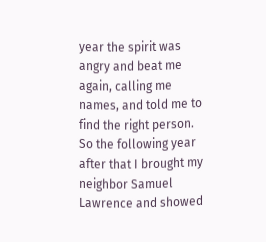year the spirit was angry and beat me again, calling me names, and told me to find the right person.  So the following year after that I brought my neighbor Samuel Lawrence and showed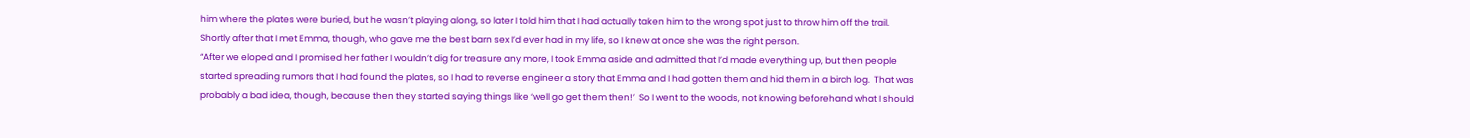him where the plates were buried, but he wasn’t playing along, so later I told him that I had actually taken him to the wrong spot just to throw him off the trail.  Shortly after that I met Emma, though, who gave me the best barn sex I’d ever had in my life, so I knew at once she was the right person.
“After we eloped and I promised her father I wouldn’t dig for treasure any more, I took Emma aside and admitted that I’d made everything up, but then people started spreading rumors that I had found the plates, so I had to reverse engineer a story that Emma and I had gotten them and hid them in a birch log.  That was probably a bad idea, though, because then they started saying things like ‘well go get them then!’  So I went to the woods, not knowing beforehand what I should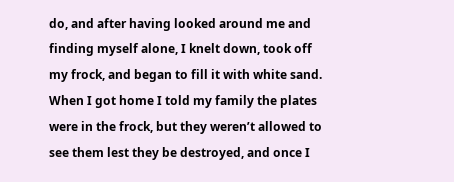do, and after having looked around me and finding myself alone, I knelt down, took off my frock, and began to fill it with white sand.  When I got home I told my family the plates were in the frock, but they weren’t allowed to see them lest they be destroyed, and once I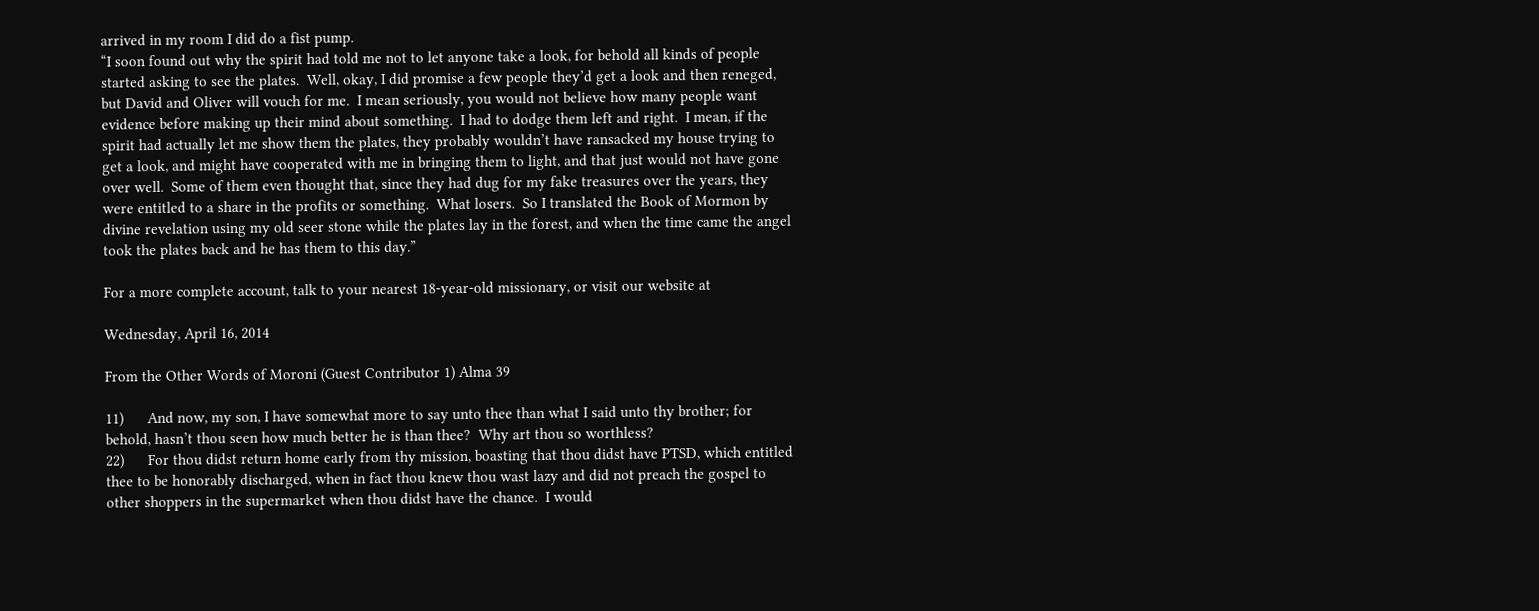arrived in my room I did do a fist pump.
“I soon found out why the spirit had told me not to let anyone take a look, for behold all kinds of people started asking to see the plates.  Well, okay, I did promise a few people they’d get a look and then reneged, but David and Oliver will vouch for me.  I mean seriously, you would not believe how many people want evidence before making up their mind about something.  I had to dodge them left and right.  I mean, if the spirit had actually let me show them the plates, they probably wouldn’t have ransacked my house trying to get a look, and might have cooperated with me in bringing them to light, and that just would not have gone over well.  Some of them even thought that, since they had dug for my fake treasures over the years, they were entitled to a share in the profits or something.  What losers.  So I translated the Book of Mormon by divine revelation using my old seer stone while the plates lay in the forest, and when the time came the angel took the plates back and he has them to this day.”

For a more complete account, talk to your nearest 18-year-old missionary, or visit our website at

Wednesday, April 16, 2014

From the Other Words of Moroni (Guest Contributor 1) Alma 39

11)      And now, my son, I have somewhat more to say unto thee than what I said unto thy brother; for behold, hasn’t thou seen how much better he is than thee?  Why art thou so worthless?
22)      For thou didst return home early from thy mission, boasting that thou didst have PTSD, which entitled thee to be honorably discharged, when in fact thou knew thou wast lazy and did not preach the gospel to other shoppers in the supermarket when thou didst have the chance.  I would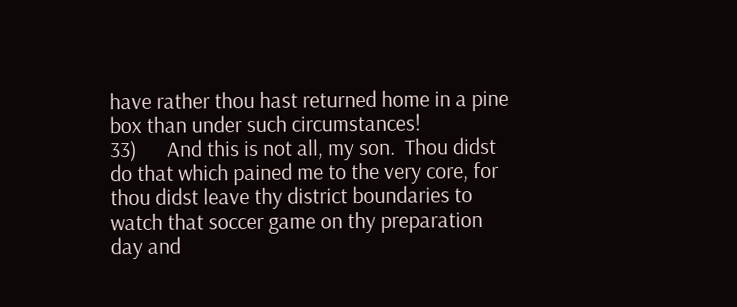have rather thou hast returned home in a pine box than under such circumstances!
33)      And this is not all, my son.  Thou didst do that which pained me to the very core, for thou didst leave thy district boundaries to watch that soccer game on thy preparation day and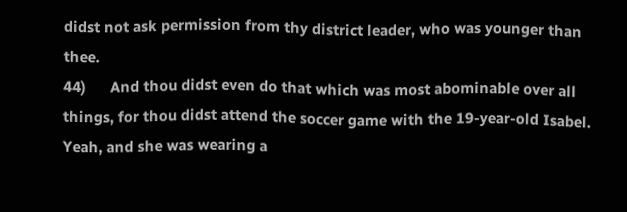didst not ask permission from thy district leader, who was younger than thee.
44)      And thou didst even do that which was most abominable over all things, for thou didst attend the soccer game with the 19-year-old Isabel.  Yeah, and she was wearing a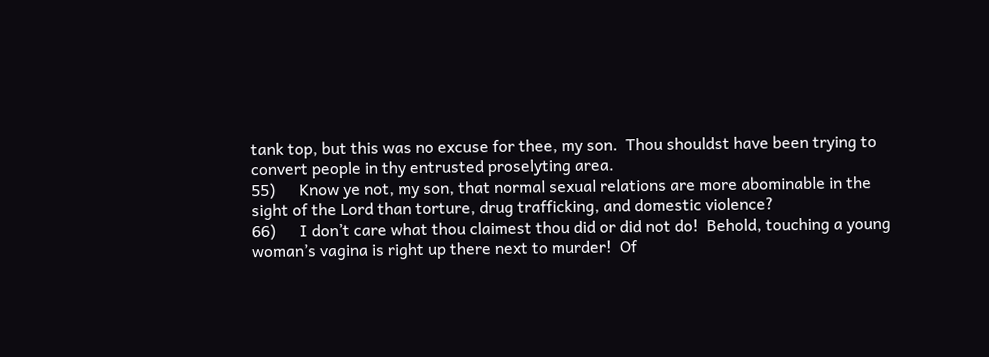tank top, but this was no excuse for thee, my son.  Thou shouldst have been trying to convert people in thy entrusted proselyting area.
55)      Know ye not, my son, that normal sexual relations are more abominable in the sight of the Lord than torture, drug trafficking, and domestic violence?
66)      I don’t care what thou claimest thou did or did not do!  Behold, touching a young woman’s vagina is right up there next to murder!  Of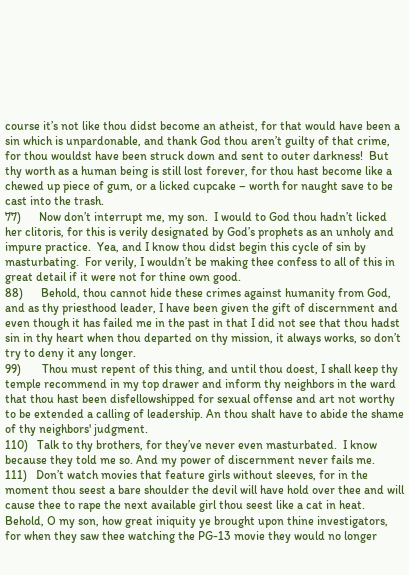course it’s not like thou didst become an atheist, for that would have been a sin which is unpardonable, and thank God thou aren’t guilty of that crime, for thou wouldst have been struck down and sent to outer darkness!  But thy worth as a human being is still lost forever, for thou hast become like a chewed up piece of gum, or a licked cupcake – worth for naught save to be cast into the trash.
77)      Now don’t interrupt me, my son.  I would to God thou hadn’t licked her clitoris, for this is verily designated by God’s prophets as an unholy and impure practice.  Yea, and I know thou didst begin this cycle of sin by masturbating.  For verily, I wouldn’t be making thee confess to all of this in great detail if it were not for thine own good.
88)      Behold, thou cannot hide these crimes against humanity from God, and as thy priesthood leader, I have been given the gift of discernment and even though it has failed me in the past in that I did not see that thou hadst sin in thy heart when thou departed on thy mission, it always works, so don’t try to deny it any longer.
99)       Thou must repent of this thing, and until thou doest, I shall keep thy temple recommend in my top drawer and inform thy neighbors in the ward that thou hast been disfellowshipped for sexual offense and art not worthy to be extended a calling of leadership. An thou shalt have to abide the shame of thy neighbors' judgment.
110)   Talk to thy brothers, for they’ve never even masturbated.  I know because they told me so. And my power of discernment never fails me.
111)   Don’t watch movies that feature girls without sleeves, for in the moment thou seest a bare shoulder the devil will have hold over thee and will cause thee to rape the next available girl thou seest like a cat in heat.  Behold, O my son, how great iniquity ye brought upon thine investigators, for when they saw thee watching the PG-13 movie they would no longer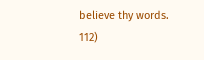believe thy words.
112)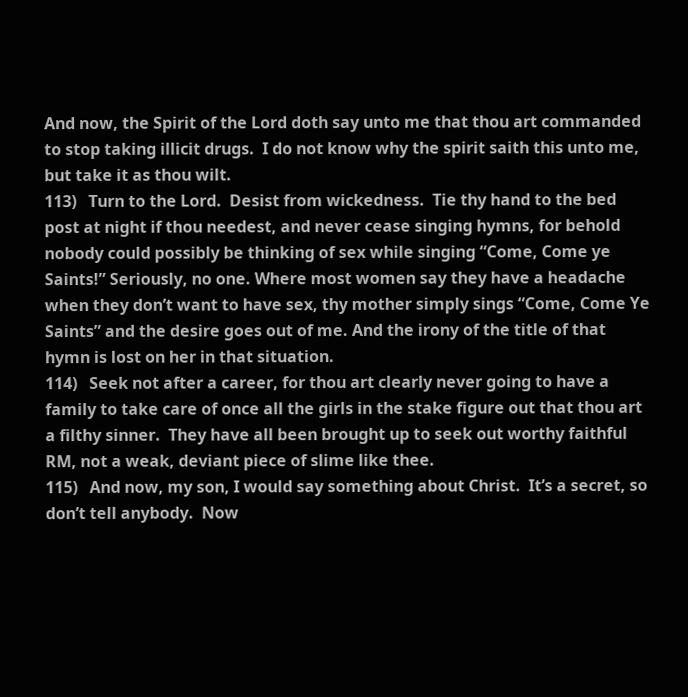And now, the Spirit of the Lord doth say unto me that thou art commanded to stop taking illicit drugs.  I do not know why the spirit saith this unto me, but take it as thou wilt.
113)   Turn to the Lord.  Desist from wickedness.  Tie thy hand to the bed post at night if thou needest, and never cease singing hymns, for behold nobody could possibly be thinking of sex while singing “Come, Come ye Saints!” Seriously, no one. Where most women say they have a headache when they don’t want to have sex, thy mother simply sings “Come, Come Ye Saints” and the desire goes out of me. And the irony of the title of that hymn is lost on her in that situation.
114)   Seek not after a career, for thou art clearly never going to have a family to take care of once all the girls in the stake figure out that thou art a filthy sinner.  They have all been brought up to seek out worthy faithful RM, not a weak, deviant piece of slime like thee.
115)   And now, my son, I would say something about Christ.  It’s a secret, so don’t tell anybody.  Now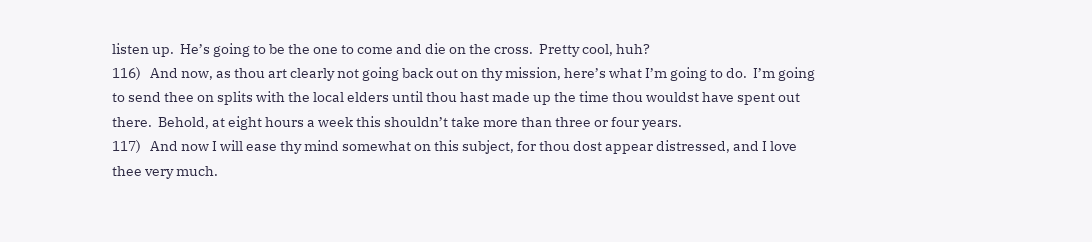listen up.  He’s going to be the one to come and die on the cross.  Pretty cool, huh?
116)   And now, as thou art clearly not going back out on thy mission, here’s what I’m going to do.  I’m going to send thee on splits with the local elders until thou hast made up the time thou wouldst have spent out there.  Behold, at eight hours a week this shouldn’t take more than three or four years.
117)   And now I will ease thy mind somewhat on this subject, for thou dost appear distressed, and I love thee very much.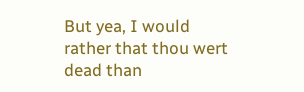But yea, I would rather that thou wert dead than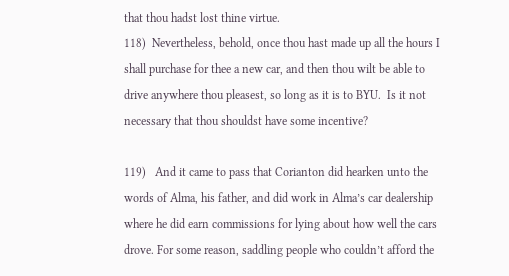that thou hadst lost thine virtue.
118)  Nevertheless, behold, once thou hast made up all the hours I shall purchase for thee a new car, and then thou wilt be able to drive anywhere thou pleasest, so long as it is to BYU.  Is it not necessary that thou shouldst have some incentive?

119)   And it came to pass that Corianton did hearken unto the words of Alma, his father, and did work in Alma’s car dealership where he did earn commissions for lying about how well the cars drove. For some reason, saddling people who couldn’t afford the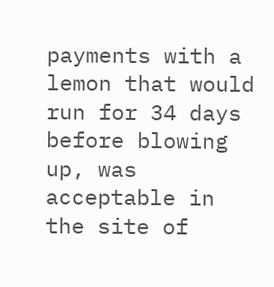payments with a lemon that would run for 34 days before blowing up, was acceptable in the site of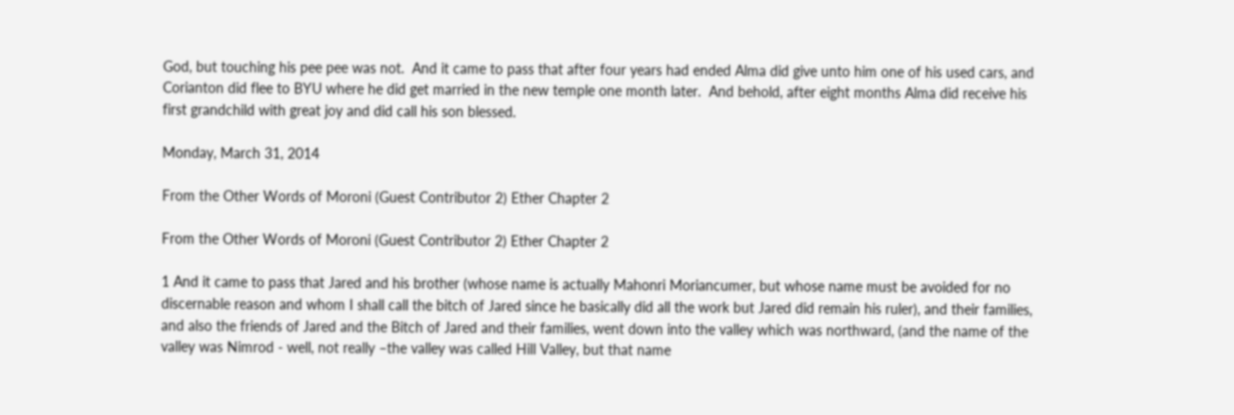God, but touching his pee pee was not.  And it came to pass that after four years had ended Alma did give unto him one of his used cars, and Corianton did flee to BYU where he did get married in the new temple one month later.  And behold, after eight months Alma did receive his first grandchild with great joy and did call his son blessed.

Monday, March 31, 2014

From the Other Words of Moroni (Guest Contributor 2) Ether Chapter 2

From the Other Words of Moroni (Guest Contributor 2) Ether Chapter 2

1 And it came to pass that Jared and his brother (whose name is actually Mahonri Moriancumer, but whose name must be avoided for no discernable reason and whom I shall call the bitch of Jared since he basically did all the work but Jared did remain his ruler), and their families, and also the friends of Jared and the Bitch of Jared and their families, went down into the valley which was northward, (and the name of the valley was Nimrod - well, not really –the valley was called Hill Valley, but that name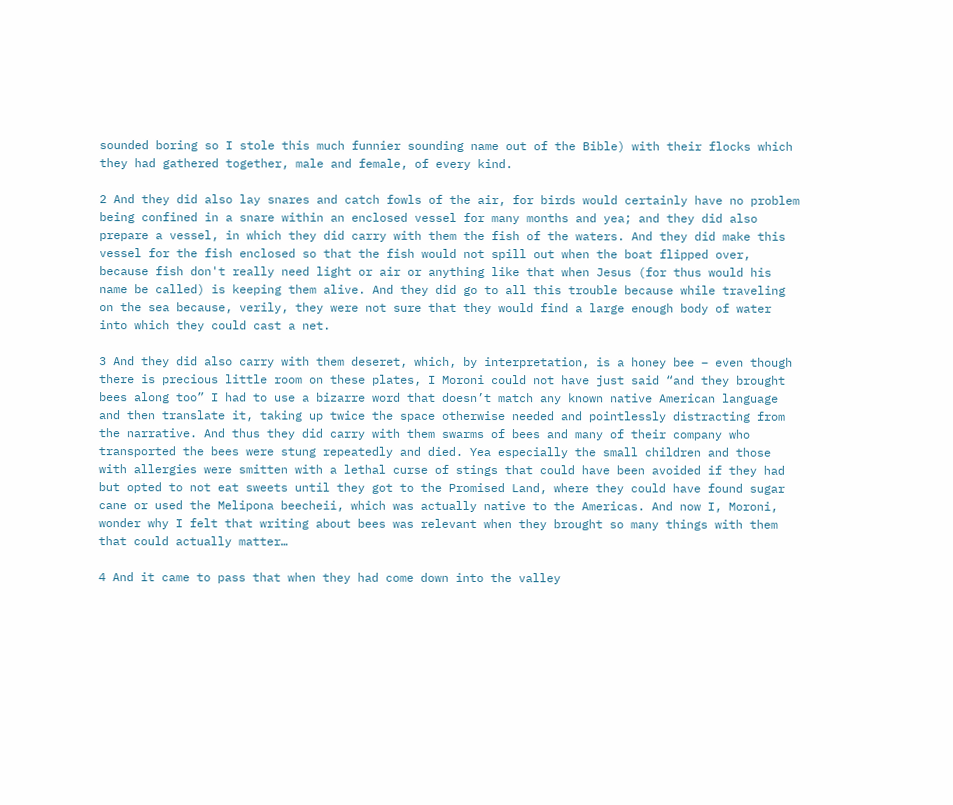sounded boring so I stole this much funnier sounding name out of the Bible) with their flocks which they had gathered together, male and female, of every kind.

2 And they did also lay snares and catch fowls of the air, for birds would certainly have no problem being confined in a snare within an enclosed vessel for many months and yea; and they did also prepare a vessel, in which they did carry with them the fish of the waters. And they did make this vessel for the fish enclosed so that the fish would not spill out when the boat flipped over, because fish don't really need light or air or anything like that when Jesus (for thus would his name be called) is keeping them alive. And they did go to all this trouble because while traveling on the sea because, verily, they were not sure that they would find a large enough body of water into which they could cast a net.

3 And they did also carry with them deseret, which, by interpretation, is a honey bee – even though there is precious little room on these plates, I Moroni could not have just said “and they brought bees along too” I had to use a bizarre word that doesn’t match any known native American language and then translate it, taking up twice the space otherwise needed and pointlessly distracting from the narrative. And thus they did carry with them swarms of bees and many of their company who transported the bees were stung repeatedly and died. Yea especially the small children and those with allergies were smitten with a lethal curse of stings that could have been avoided if they had but opted to not eat sweets until they got to the Promised Land, where they could have found sugar cane or used the Melipona beecheii, which was actually native to the Americas. And now I, Moroni, wonder why I felt that writing about bees was relevant when they brought so many things with them that could actually matter…

4 And it came to pass that when they had come down into the valley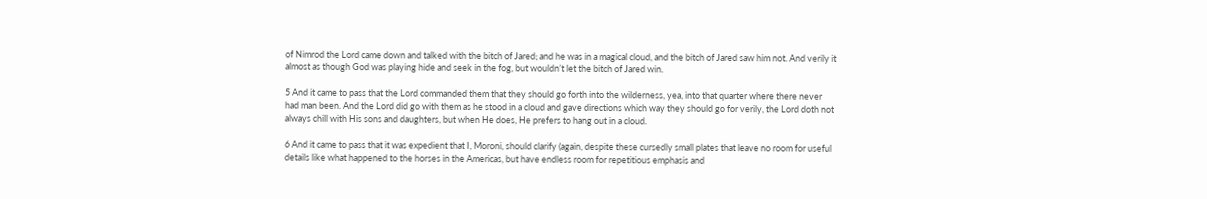of Nimrod the Lord came down and talked with the bitch of Jared; and he was in a magical cloud, and the bitch of Jared saw him not. And verily it almost as though God was playing hide and seek in the fog, but wouldn’t let the bitch of Jared win.

5 And it came to pass that the Lord commanded them that they should go forth into the wilderness, yea, into that quarter where there never had man been. And the Lord did go with them as he stood in a cloud and gave directions which way they should go for verily, the Lord doth not always chill with His sons and daughters, but when He does, He prefers to hang out in a cloud.

6 And it came to pass that it was expedient that I, Moroni, should clarify (again, despite these cursedly small plates that leave no room for useful details like what happened to the horses in the Americas, but have endless room for repetitious emphasis and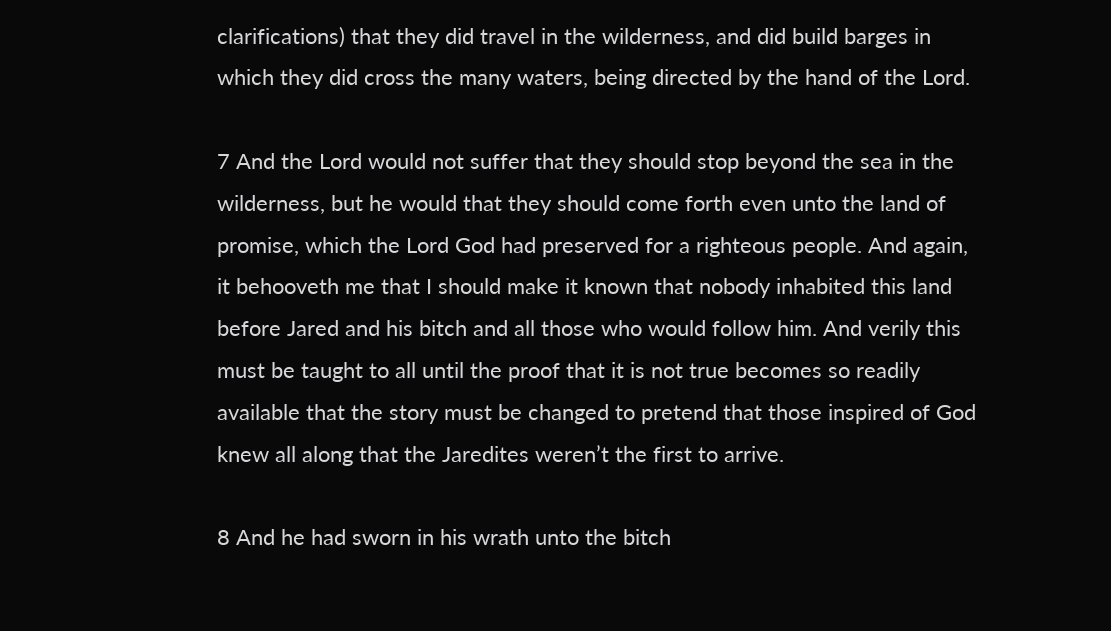clarifications) that they did travel in the wilderness, and did build barges in which they did cross the many waters, being directed by the hand of the Lord.

7 And the Lord would not suffer that they should stop beyond the sea in the wilderness, but he would that they should come forth even unto the land of promise, which the Lord God had preserved for a righteous people. And again, it behooveth me that I should make it known that nobody inhabited this land before Jared and his bitch and all those who would follow him. And verily this must be taught to all until the proof that it is not true becomes so readily available that the story must be changed to pretend that those inspired of God knew all along that the Jaredites weren’t the first to arrive.

8 And he had sworn in his wrath unto the bitch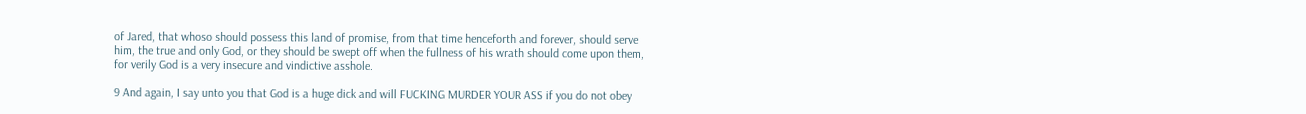of Jared, that whoso should possess this land of promise, from that time henceforth and forever, should serve him, the true and only God, or they should be swept off when the fullness of his wrath should come upon them, for verily God is a very insecure and vindictive asshole.

9 And again, I say unto you that God is a huge dick and will FUCKING MURDER YOUR ASS if you do not obey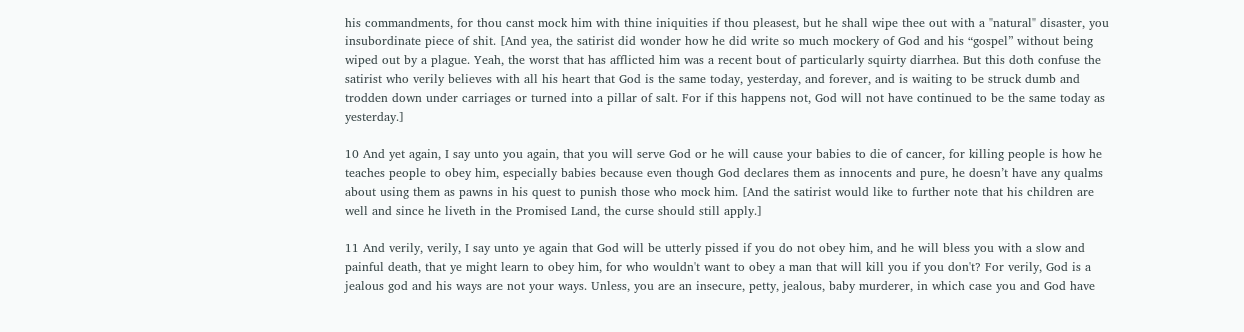his commandments, for thou canst mock him with thine iniquities if thou pleasest, but he shall wipe thee out with a "natural" disaster, you insubordinate piece of shit. [And yea, the satirist did wonder how he did write so much mockery of God and his “gospel” without being wiped out by a plague. Yeah, the worst that has afflicted him was a recent bout of particularly squirty diarrhea. But this doth confuse the satirist who verily believes with all his heart that God is the same today, yesterday, and forever, and is waiting to be struck dumb and trodden down under carriages or turned into a pillar of salt. For if this happens not, God will not have continued to be the same today as yesterday.]

10 And yet again, I say unto you again, that you will serve God or he will cause your babies to die of cancer, for killing people is how he teaches people to obey him, especially babies because even though God declares them as innocents and pure, he doesn’t have any qualms about using them as pawns in his quest to punish those who mock him. [And the satirist would like to further note that his children are well and since he liveth in the Promised Land, the curse should still apply.]

11 And verily, verily, I say unto ye again that God will be utterly pissed if you do not obey him, and he will bless you with a slow and painful death, that ye might learn to obey him, for who wouldn't want to obey a man that will kill you if you don't? For verily, God is a jealous god and his ways are not your ways. Unless, you are an insecure, petty, jealous, baby murderer, in which case you and God have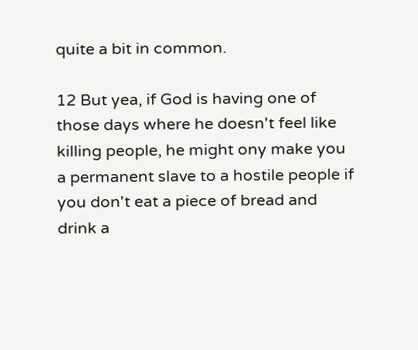quite a bit in common.

12 But yea, if God is having one of those days where he doesn't feel like killing people, he might ony make you a permanent slave to a hostile people if you don't eat a piece of bread and drink a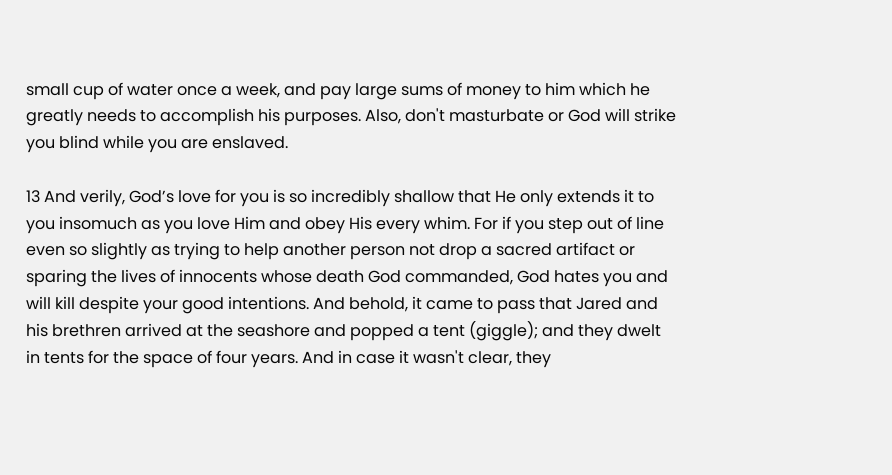small cup of water once a week, and pay large sums of money to him which he greatly needs to accomplish his purposes. Also, don't masturbate or God will strike you blind while you are enslaved.

13 And verily, God’s love for you is so incredibly shallow that He only extends it to you insomuch as you love Him and obey His every whim. For if you step out of line even so slightly as trying to help another person not drop a sacred artifact or sparing the lives of innocents whose death God commanded, God hates you and will kill despite your good intentions. And behold, it came to pass that Jared and his brethren arrived at the seashore and popped a tent (giggle); and they dwelt in tents for the space of four years. And in case it wasn't clear, they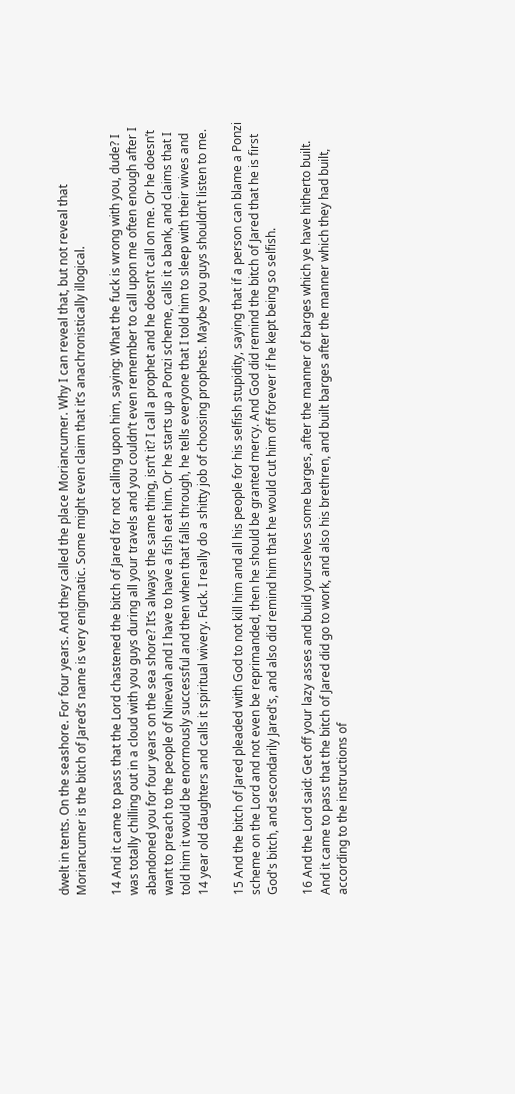dwelt in tents. On the seashore. For four years. And they called the place Moriancumer. Why I can reveal that, but not reveal that Moriancumer is the bitch of Jared’s name is very enigmatic. Some might even claim that it’s anachronistically illogical.

14 And it came to pass that the Lord chastened the bitch of Jared for not calling upon him, saying: What the fuck is wrong with you, dude? I was totally chilling out in a cloud with you guys during all your travels and you couldn’t even remember to call upon me often enough after I abandoned you for four years on the sea shore? It’s always the same thing, isn’t it? I call a prophet and he doesn’t call on me. Or he doesn’t want to preach to the people of Ninevah and I have to have a fish eat him. Or he starts up a Ponzi scheme, calls it a bank, and claims that I told him it would be enormously successful and then when that falls through, he tells everyone that I told him to sleep with their wives and 14 year old daughters and calls it spiritual wivery. Fuck. I really do a shitty job of choosing prophets. Maybe you guys shouldn’t listen to me.

15 And the bitch of Jared pleaded with God to not kill him and all his people for his selfish stupidity, saying that if a person can blame a Ponzi scheme on the Lord and not even be reprimanded, then he should be granted mercy. And God did remind the bitch of Jared that he is first God's bitch, and secondarily Jared's, and also did remind him that he would cut him off forever if he kept being so selfish.

16 And the Lord said: Get off your lazy asses and build yourselves some barges, after the manner of barges which ye have hitherto built. And it came to pass that the bitch of Jared did go to work, and also his brethren, and built barges after the manner which they had built, according to the instructions of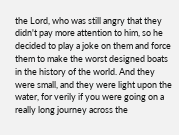the Lord, who was still angry that they didn't pay more attention to him, so he decided to play a joke on them and force them to make the worst designed boats in the history of the world. And they were small, and they were light upon the water, for verily if you were going on a really long journey across the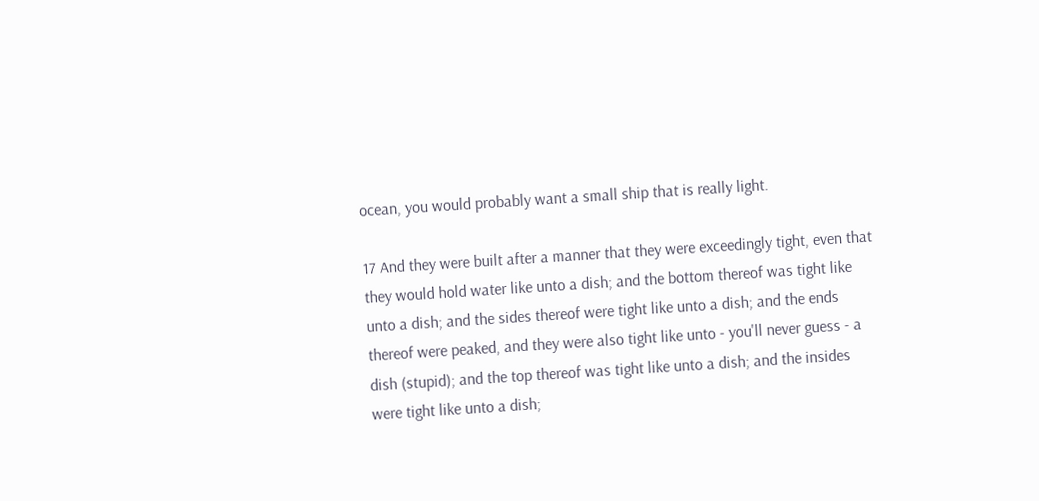ocean, you would probably want a small ship that is really light.

17 And they were built after a manner that they were exceedingly tight, even that they would hold water like unto a dish; and the bottom thereof was tight like unto a dish; and the sides thereof were tight like unto a dish; and the ends thereof were peaked, and they were also tight like unto - you'll never guess - a dish (stupid); and the top thereof was tight like unto a dish; and the insides were tight like unto a dish;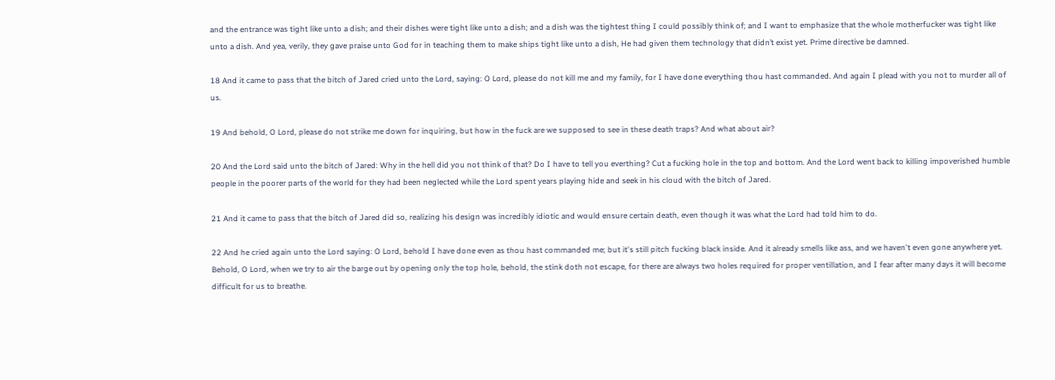and the entrance was tight like unto a dish; and their dishes were tight like unto a dish; and a dish was the tightest thing I could possibly think of; and I want to emphasize that the whole motherfucker was tight like unto a dish. And yea, verily, they gave praise unto God for in teaching them to make ships tight like unto a dish, He had given them technology that didn’t exist yet. Prime directive be damned.

18 And it came to pass that the bitch of Jared cried unto the Lord, saying: O Lord, please do not kill me and my family, for I have done everything thou hast commanded. And again I plead with you not to murder all of us.

19 And behold, O Lord, please do not strike me down for inquiring, but how in the fuck are we supposed to see in these death traps? And what about air?

20 And the Lord said unto the bitch of Jared: Why in the hell did you not think of that? Do I have to tell you everthing? Cut a fucking hole in the top and bottom. And the Lord went back to killing impoverished humble people in the poorer parts of the world for they had been neglected while the Lord spent years playing hide and seek in his cloud with the bitch of Jared.

21 And it came to pass that the bitch of Jared did so, realizing his design was incredibly idiotic and would ensure certain death, even though it was what the Lord had told him to do.

22 And he cried again unto the Lord saying: O Lord, behold I have done even as thou hast commanded me; but it's still pitch fucking black inside. And it already smells like ass, and we haven't even gone anywhere yet. Behold, O Lord, when we try to air the barge out by opening only the top hole, behold, the stink doth not escape, for there are always two holes required for proper ventillation, and I fear after many days it will become difficult for us to breathe.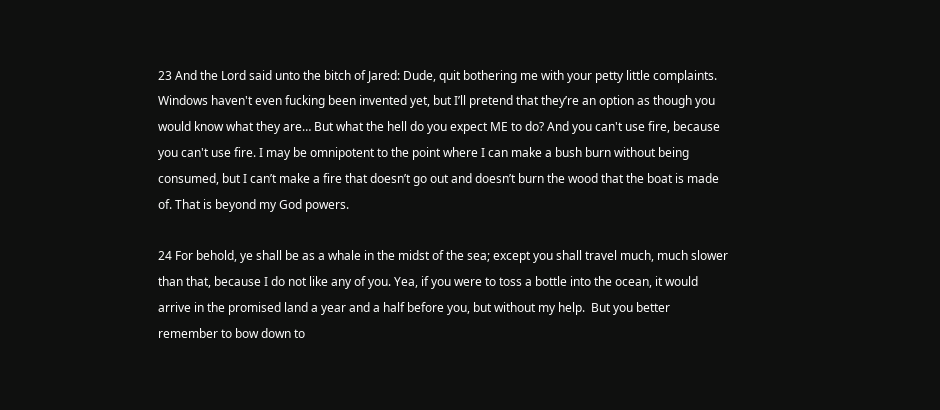23 And the Lord said unto the bitch of Jared: Dude, quit bothering me with your petty little complaints. Windows haven't even fucking been invented yet, but I’ll pretend that they’re an option as though you would know what they are… But what the hell do you expect ME to do? And you can't use fire, because you can't use fire. I may be omnipotent to the point where I can make a bush burn without being consumed, but I can’t make a fire that doesn’t go out and doesn’t burn the wood that the boat is made of. That is beyond my God powers.

24 For behold, ye shall be as a whale in the midst of the sea; except you shall travel much, much slower than that, because I do not like any of you. Yea, if you were to toss a bottle into the ocean, it would arrive in the promised land a year and a half before you, but without my help.  But you better remember to bow down to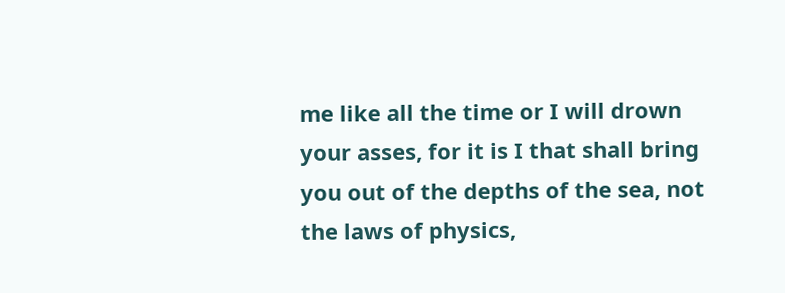me like all the time or I will drown your asses, for it is I that shall bring you out of the depths of the sea, not the laws of physics,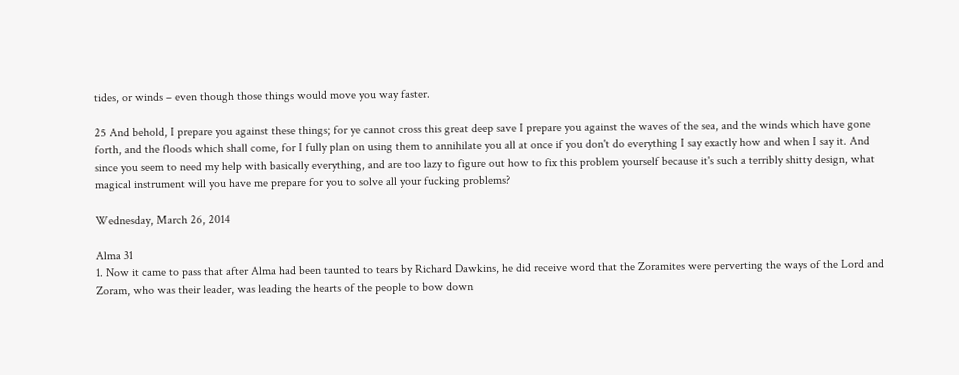tides, or winds – even though those things would move you way faster.

25 And behold, I prepare you against these things; for ye cannot cross this great deep save I prepare you against the waves of the sea, and the winds which have gone forth, and the floods which shall come, for I fully plan on using them to annihilate you all at once if you don't do everything I say exactly how and when I say it. And since you seem to need my help with basically everything, and are too lazy to figure out how to fix this problem yourself because it's such a terribly shitty design, what magical instrument will you have me prepare for you to solve all your fucking problems?

Wednesday, March 26, 2014

Alma 31
1. Now it came to pass that after Alma had been taunted to tears by Richard Dawkins, he did receive word that the Zoramites were perverting the ways of the Lord and Zoram, who was their leader, was leading the hearts of the people to bow down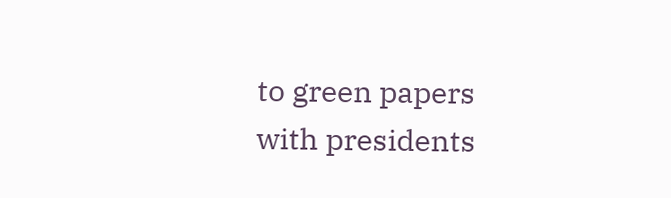to green papers with presidents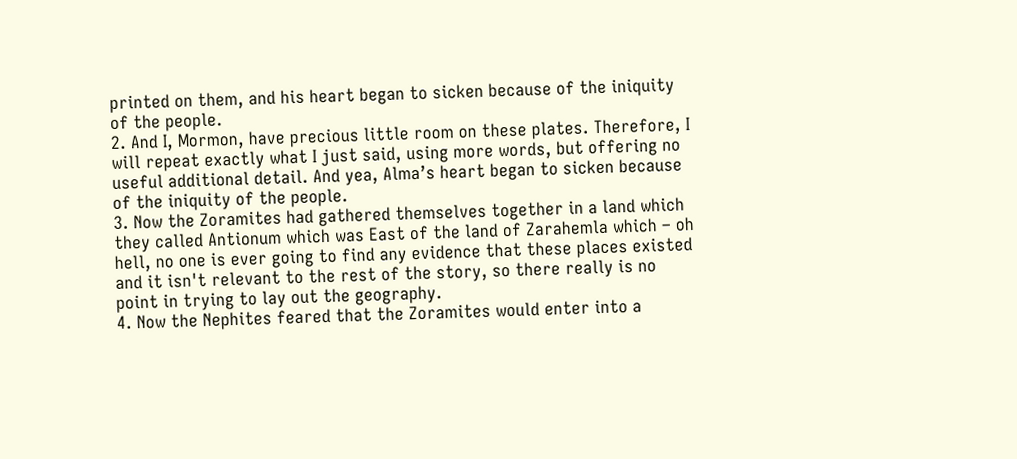printed on them, and his heart began to sicken because of the iniquity of the people.
2. And I, Mormon, have precious little room on these plates. Therefore, I will repeat exactly what I just said, using more words, but offering no useful additional detail. And yea, Alma’s heart began to sicken because of the iniquity of the people.
3. Now the Zoramites had gathered themselves together in a land which they called Antionum which was East of the land of Zarahemla which – oh hell, no one is ever going to find any evidence that these places existed and it isn't relevant to the rest of the story, so there really is no point in trying to lay out the geography.
4. Now the Nephites feared that the Zoramites would enter into a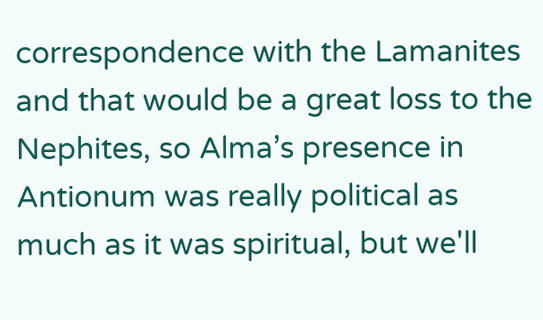correspondence with the Lamanites and that would be a great loss to the Nephites, so Alma’s presence in Antionum was really political as much as it was spiritual, but we'll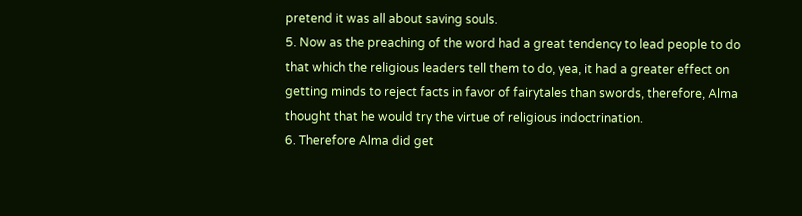pretend it was all about saving souls.
5. Now as the preaching of the word had a great tendency to lead people to do that which the religious leaders tell them to do, yea, it had a greater effect on getting minds to reject facts in favor of fairytales than swords, therefore, Alma thought that he would try the virtue of religious indoctrination.
6. Therefore Alma did get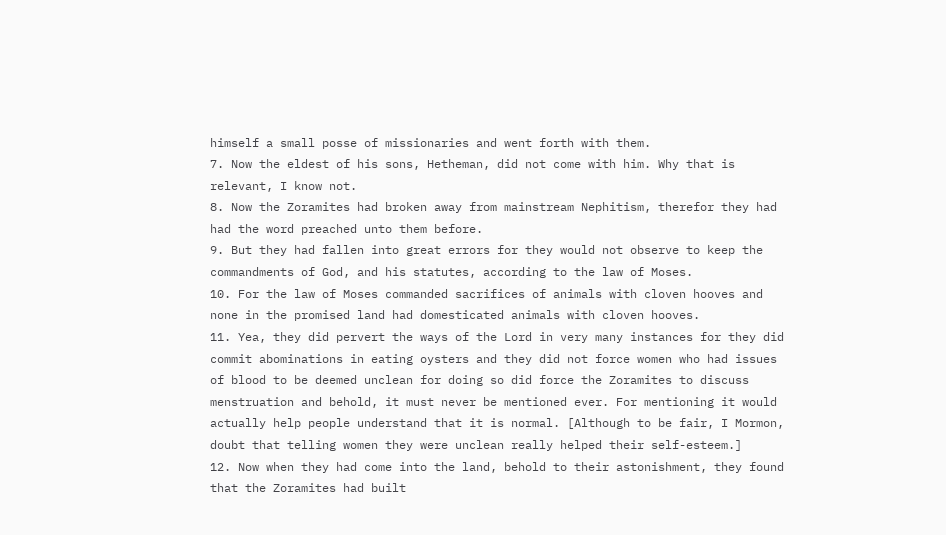himself a small posse of missionaries and went forth with them.
7. Now the eldest of his sons, Hetheman, did not come with him. Why that is relevant, I know not.
8. Now the Zoramites had broken away from mainstream Nephitism, therefor they had had the word preached unto them before.
9. But they had fallen into great errors for they would not observe to keep the commandments of God, and his statutes, according to the law of Moses.
10. For the law of Moses commanded sacrifices of animals with cloven hooves and none in the promised land had domesticated animals with cloven hooves.
11. Yea, they did pervert the ways of the Lord in very many instances for they did commit abominations in eating oysters and they did not force women who had issues of blood to be deemed unclean for doing so did force the Zoramites to discuss menstruation and behold, it must never be mentioned ever. For mentioning it would actually help people understand that it is normal. [Although to be fair, I Mormon, doubt that telling women they were unclean really helped their self-esteem.]
12. Now when they had come into the land, behold to their astonishment, they found that the Zoramites had built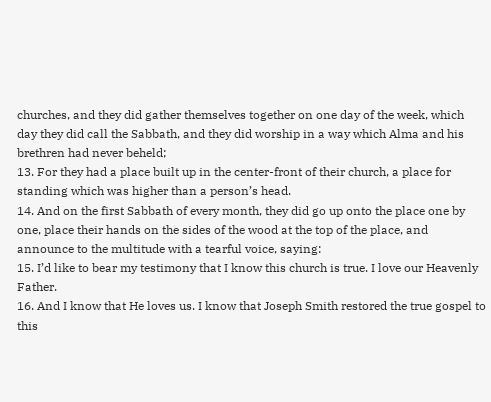churches, and they did gather themselves together on one day of the week, which day they did call the Sabbath, and they did worship in a way which Alma and his brethren had never beheld;
13. For they had a place built up in the center-front of their church, a place for standing which was higher than a person’s head.
14. And on the first Sabbath of every month, they did go up onto the place one by one, place their hands on the sides of the wood at the top of the place, and announce to the multitude with a tearful voice, saying:
15. I’d like to bear my testimony that I know this church is true. I love our Heavenly Father.
16. And I know that He loves us. I know that Joseph Smith restored the true gospel to this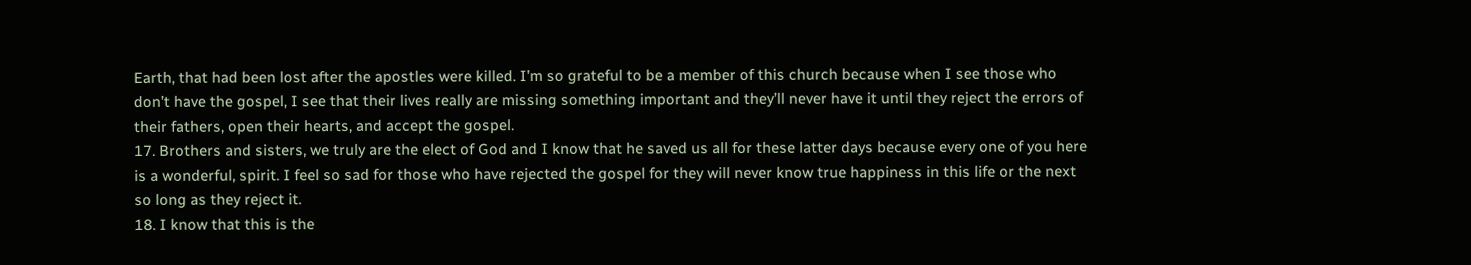Earth, that had been lost after the apostles were killed. I’m so grateful to be a member of this church because when I see those who don’t have the gospel, I see that their lives really are missing something important and they’ll never have it until they reject the errors of their fathers, open their hearts, and accept the gospel.
17. Brothers and sisters, we truly are the elect of God and I know that he saved us all for these latter days because every one of you here is a wonderful, spirit. I feel so sad for those who have rejected the gospel for they will never know true happiness in this life or the next so long as they reject it.
18. I know that this is the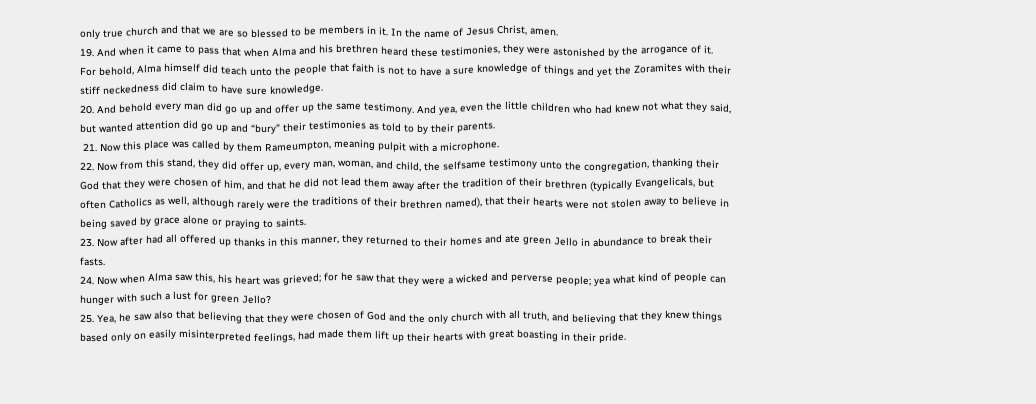only true church and that we are so blessed to be members in it. In the name of Jesus Christ, amen.
19. And when it came to pass that when Alma and his brethren heard these testimonies, they were astonished by the arrogance of it. For behold, Alma himself did teach unto the people that faith is not to have a sure knowledge of things and yet the Zoramites with their stiff neckedness did claim to have sure knowledge.
20. And behold every man did go up and offer up the same testimony. And yea, even the little children who had knew not what they said, but wanted attention did go up and “bury” their testimonies as told to by their parents.
 21. Now this place was called by them Rameumpton, meaning pulpit with a microphone.
22. Now from this stand, they did offer up, every man, woman, and child, the selfsame testimony unto the congregation, thanking their God that they were chosen of him, and that he did not lead them away after the tradition of their brethren (typically Evangelicals, but often Catholics as well, although rarely were the traditions of their brethren named), that their hearts were not stolen away to believe in being saved by grace alone or praying to saints.
23. Now after had all offered up thanks in this manner, they returned to their homes and ate green Jello in abundance to break their fasts.
24. Now when Alma saw this, his heart was grieved; for he saw that they were a wicked and perverse people; yea what kind of people can hunger with such a lust for green Jello?
25. Yea, he saw also that believing that they were chosen of God and the only church with all truth, and believing that they knew things based only on easily misinterpreted feelings, had made them lift up their hearts with great boasting in their pride.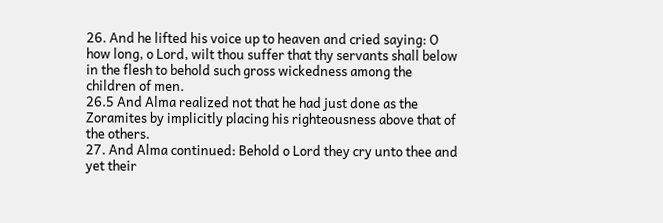26. And he lifted his voice up to heaven and cried saying: O how long, o Lord, wilt thou suffer that thy servants shall below in the flesh to behold such gross wickedness among the children of men.
26.5 And Alma realized not that he had just done as the Zoramites by implicitly placing his righteousness above that of the others.
27. And Alma continued: Behold o Lord they cry unto thee and yet their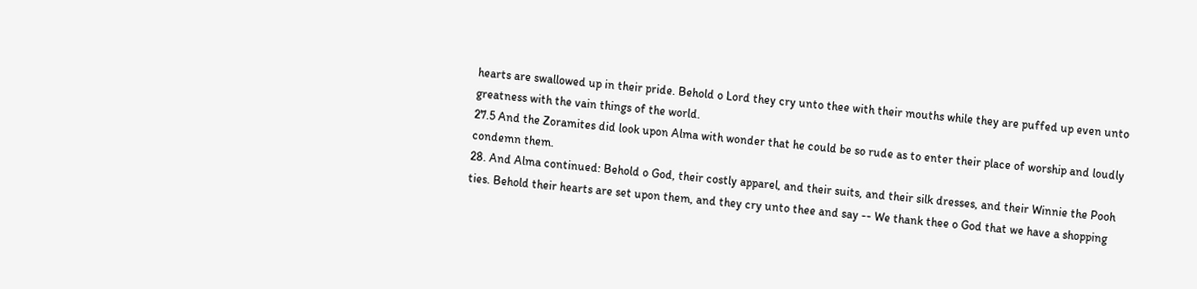hearts are swallowed up in their pride. Behold o Lord they cry unto thee with their mouths while they are puffed up even unto greatness with the vain things of the world.
27.5 And the Zoramites did look upon Alma with wonder that he could be so rude as to enter their place of worship and loudly condemn them.
28. And Alma continued: Behold o God, their costly apparel, and their suits, and their silk dresses, and their Winnie the Pooh ties. Behold their hearts are set upon them, and they cry unto thee and say -- We thank thee o God that we have a shopping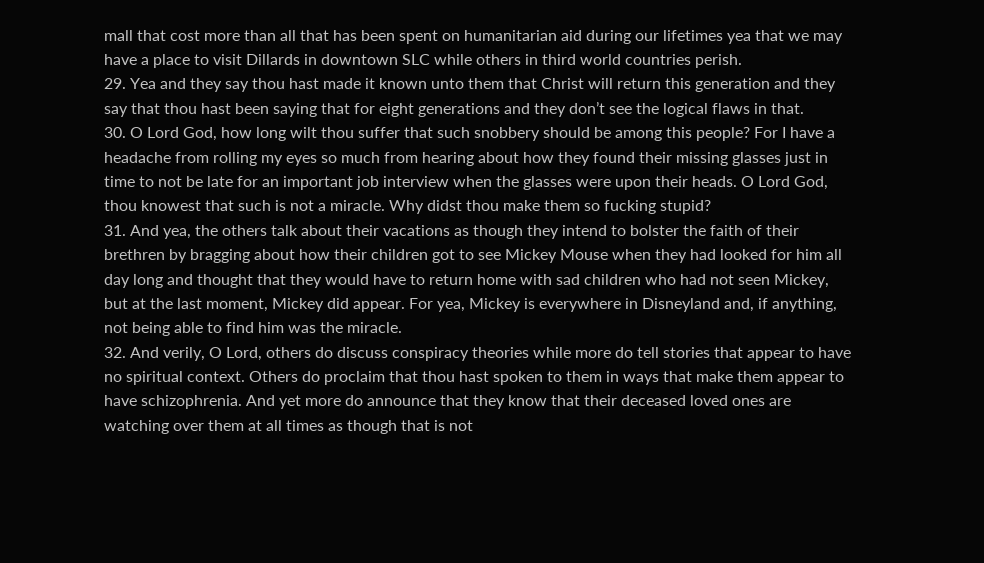mall that cost more than all that has been spent on humanitarian aid during our lifetimes yea that we may have a place to visit Dillards in downtown SLC while others in third world countries perish.
29. Yea and they say thou hast made it known unto them that Christ will return this generation and they say that thou hast been saying that for eight generations and they don’t see the logical flaws in that.
30. O Lord God, how long wilt thou suffer that such snobbery should be among this people? For I have a headache from rolling my eyes so much from hearing about how they found their missing glasses just in time to not be late for an important job interview when the glasses were upon their heads. O Lord God, thou knowest that such is not a miracle. Why didst thou make them so fucking stupid?
31. And yea, the others talk about their vacations as though they intend to bolster the faith of their brethren by bragging about how their children got to see Mickey Mouse when they had looked for him all day long and thought that they would have to return home with sad children who had not seen Mickey, but at the last moment, Mickey did appear. For yea, Mickey is everywhere in Disneyland and, if anything, not being able to find him was the miracle.
32. And verily, O Lord, others do discuss conspiracy theories while more do tell stories that appear to have no spiritual context. Others do proclaim that thou hast spoken to them in ways that make them appear to have schizophrenia. And yet more do announce that they know that their deceased loved ones are watching over them at all times as though that is not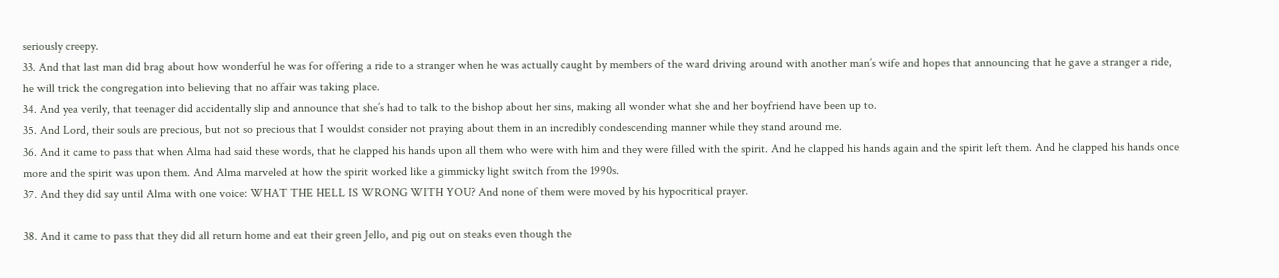seriously creepy.
33. And that last man did brag about how wonderful he was for offering a ride to a stranger when he was actually caught by members of the ward driving around with another man’s wife and hopes that announcing that he gave a stranger a ride, he will trick the congregation into believing that no affair was taking place.
34. And yea verily, that teenager did accidentally slip and announce that she’s had to talk to the bishop about her sins, making all wonder what she and her boyfriend have been up to.
35. And Lord, their souls are precious, but not so precious that I wouldst consider not praying about them in an incredibly condescending manner while they stand around me.
36. And it came to pass that when Alma had said these words, that he clapped his hands upon all them who were with him and they were filled with the spirit. And he clapped his hands again and the spirit left them. And he clapped his hands once more and the spirit was upon them. And Alma marveled at how the spirit worked like a gimmicky light switch from the 1990s.
37. And they did say until Alma with one voice: WHAT THE HELL IS WRONG WITH YOU? And none of them were moved by his hypocritical prayer.

38. And it came to pass that they did all return home and eat their green Jello, and pig out on steaks even though the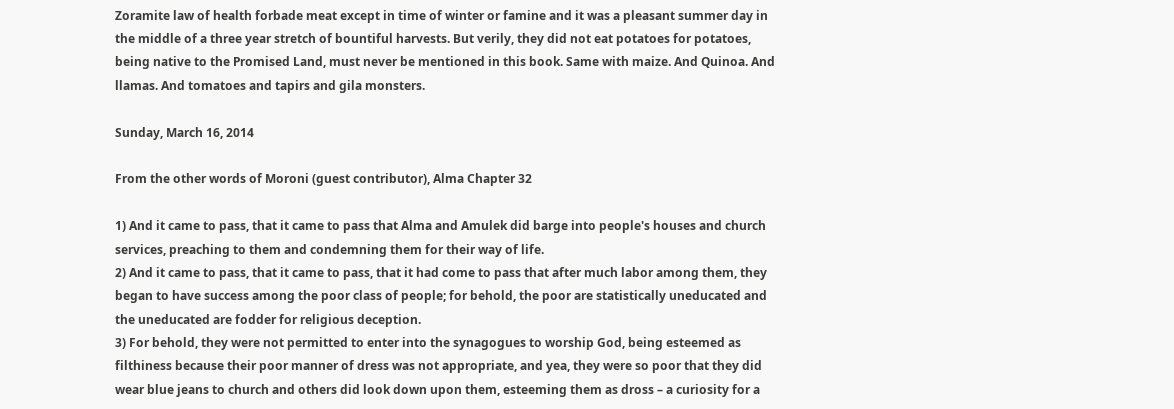Zoramite law of health forbade meat except in time of winter or famine and it was a pleasant summer day in the middle of a three year stretch of bountiful harvests. But verily, they did not eat potatoes for potatoes, being native to the Promised Land, must never be mentioned in this book. Same with maize. And Quinoa. And llamas. And tomatoes and tapirs and gila monsters.

Sunday, March 16, 2014

From the other words of Moroni (guest contributor), Alma Chapter 32

1) And it came to pass, that it came to pass that Alma and Amulek did barge into people's houses and church services, preaching to them and condemning them for their way of life.
2) And it came to pass, that it came to pass, that it had come to pass that after much labor among them, they began to have success among the poor class of people; for behold, the poor are statistically uneducated and the uneducated are fodder for religious deception.
3) For behold, they were not permitted to enter into the synagogues to worship God, being esteemed as filthiness because their poor manner of dress was not appropriate, and yea, they were so poor that they did wear blue jeans to church and others did look down upon them, esteeming them as dross – a curiosity for a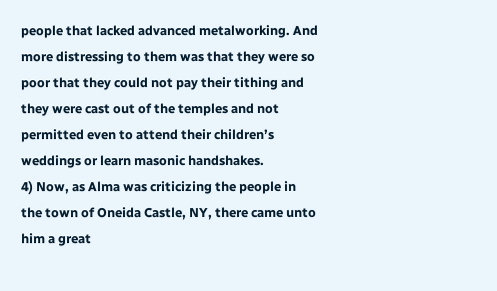people that lacked advanced metalworking. And more distressing to them was that they were so poor that they could not pay their tithing and they were cast out of the temples and not permitted even to attend their children’s weddings or learn masonic handshakes.
4) Now, as Alma was criticizing the people in the town of Oneida Castle, NY, there came unto him a great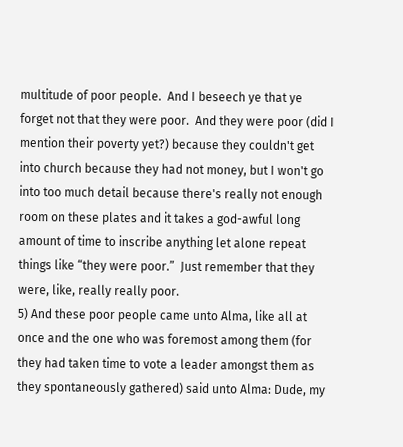multitude of poor people.  And I beseech ye that ye forget not that they were poor.  And they were poor (did I mention their poverty yet?) because they couldn't get into church because they had not money, but I won't go into too much detail because there's really not enough room on these plates and it takes a god-awful long amount of time to inscribe anything let alone repeat things like “they were poor.”  Just remember that they were, like, really really poor.
5) And these poor people came unto Alma, like all at once and the one who was foremost among them (for they had taken time to vote a leader amongst them as they spontaneously gathered) said unto Alma: Dude, my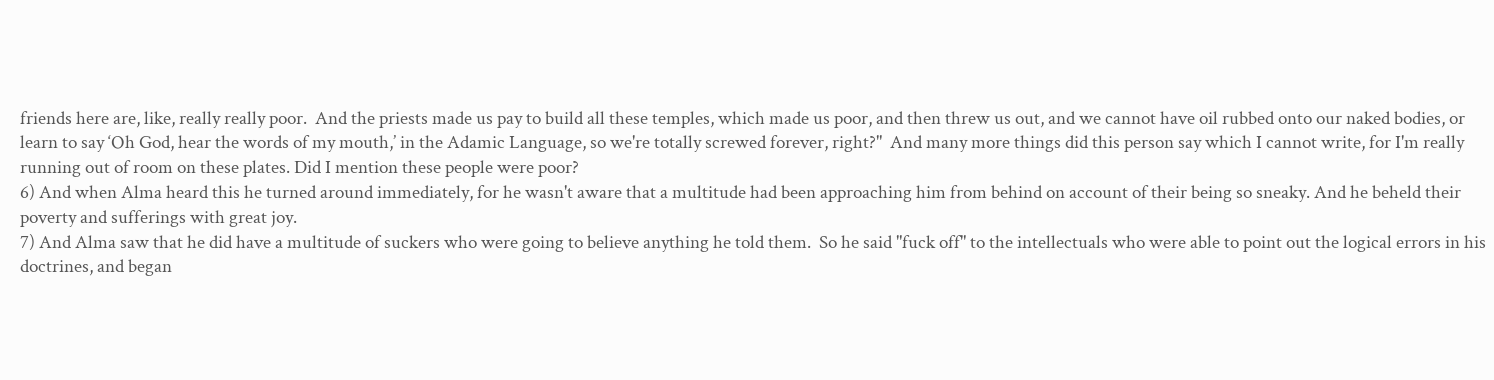friends here are, like, really really poor.  And the priests made us pay to build all these temples, which made us poor, and then threw us out, and we cannot have oil rubbed onto our naked bodies, or learn to say ‘Oh God, hear the words of my mouth,’ in the Adamic Language, so we're totally screwed forever, right?"  And many more things did this person say which I cannot write, for I'm really running out of room on these plates. Did I mention these people were poor?
6) And when Alma heard this he turned around immediately, for he wasn't aware that a multitude had been approaching him from behind on account of their being so sneaky. And he beheld their poverty and sufferings with great joy.
7) And Alma saw that he did have a multitude of suckers who were going to believe anything he told them.  So he said "fuck off" to the intellectuals who were able to point out the logical errors in his doctrines, and began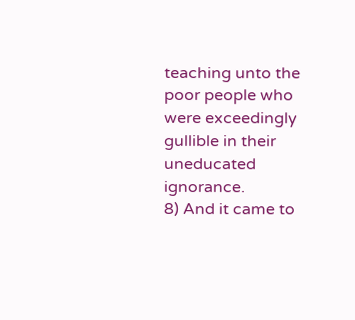teaching unto the poor people who were exceedingly gullible in their uneducated ignorance.
8) And it came to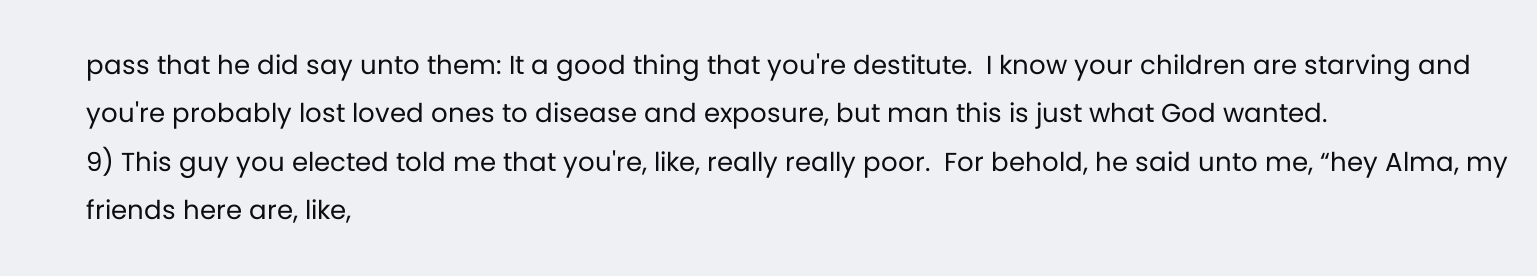pass that he did say unto them: It a good thing that you're destitute.  I know your children are starving and you're probably lost loved ones to disease and exposure, but man this is just what God wanted.
9) This guy you elected told me that you're, like, really really poor.  For behold, he said unto me, “hey Alma, my friends here are, like,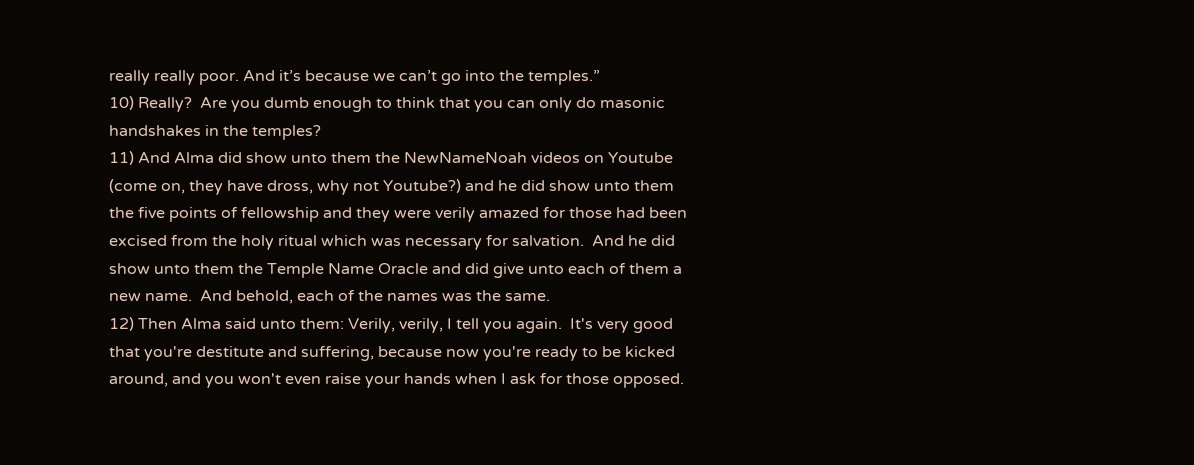really really poor. And it’s because we can’t go into the temples.”
10) Really?  Are you dumb enough to think that you can only do masonic handshakes in the temples?
11) And Alma did show unto them the NewNameNoah videos on Youtube (come on, they have dross, why not Youtube?) and he did show unto them the five points of fellowship and they were verily amazed for those had been excised from the holy ritual which was necessary for salvation.  And he did show unto them the Temple Name Oracle and did give unto each of them a new name.  And behold, each of the names was the same.
12) Then Alma said unto them: Verily, verily, I tell you again.  It's very good that you're destitute and suffering, because now you're ready to be kicked around, and you won't even raise your hands when I ask for those opposed.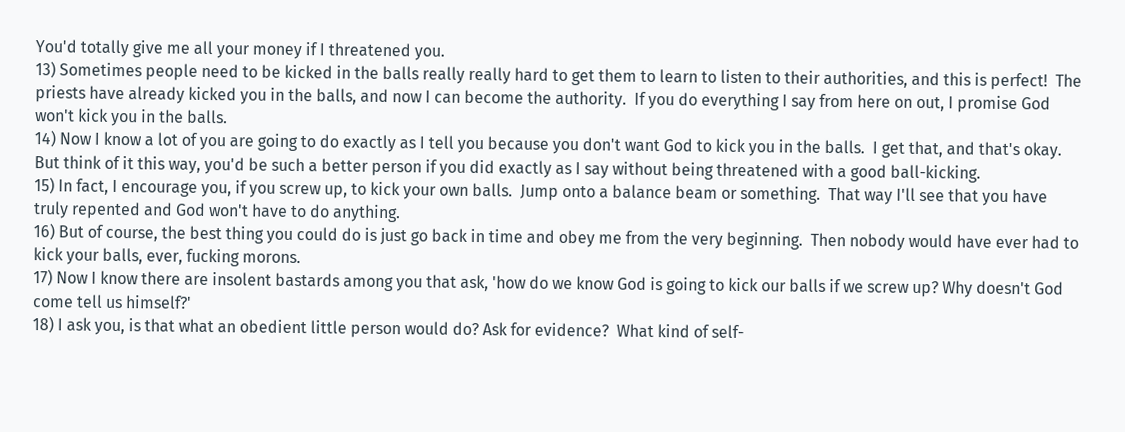You'd totally give me all your money if I threatened you.
13) Sometimes people need to be kicked in the balls really really hard to get them to learn to listen to their authorities, and this is perfect!  The priests have already kicked you in the balls, and now I can become the authority.  If you do everything I say from here on out, I promise God won't kick you in the balls.
14) Now I know a lot of you are going to do exactly as I tell you because you don't want God to kick you in the balls.  I get that, and that's okay.  But think of it this way, you'd be such a better person if you did exactly as I say without being threatened with a good ball-kicking.
15) In fact, I encourage you, if you screw up, to kick your own balls.  Jump onto a balance beam or something.  That way I'll see that you have truly repented and God won't have to do anything.
16) But of course, the best thing you could do is just go back in time and obey me from the very beginning.  Then nobody would have ever had to kick your balls, ever, fucking morons.
17) Now I know there are insolent bastards among you that ask, 'how do we know God is going to kick our balls if we screw up? Why doesn't God come tell us himself?'
18) I ask you, is that what an obedient little person would do? Ask for evidence?  What kind of self-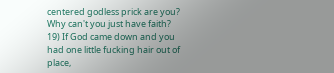centered godless prick are you?  Why can't you just have faith?
19) If God came down and you had one little fucking hair out of place,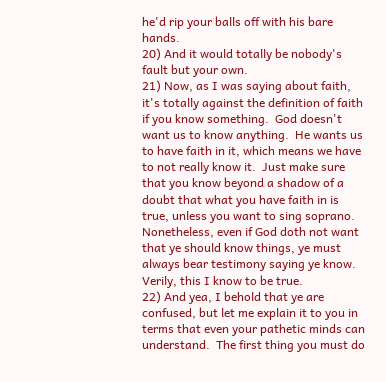he'd rip your balls off with his bare hands.
20) And it would totally be nobody's fault but your own.
21) Now, as I was saying about faith, it's totally against the definition of faith if you know something.  God doesn't want us to know anything.  He wants us to have faith in it, which means we have to not really know it.  Just make sure that you know beyond a shadow of a doubt that what you have faith in is true, unless you want to sing soprano. Nonetheless, even if God doth not want that ye should know things, ye must always bear testimony saying ye know.  Verily, this I know to be true.
22) And yea, I behold that ye are confused, but let me explain it to you in terms that even your pathetic minds can understand.  The first thing you must do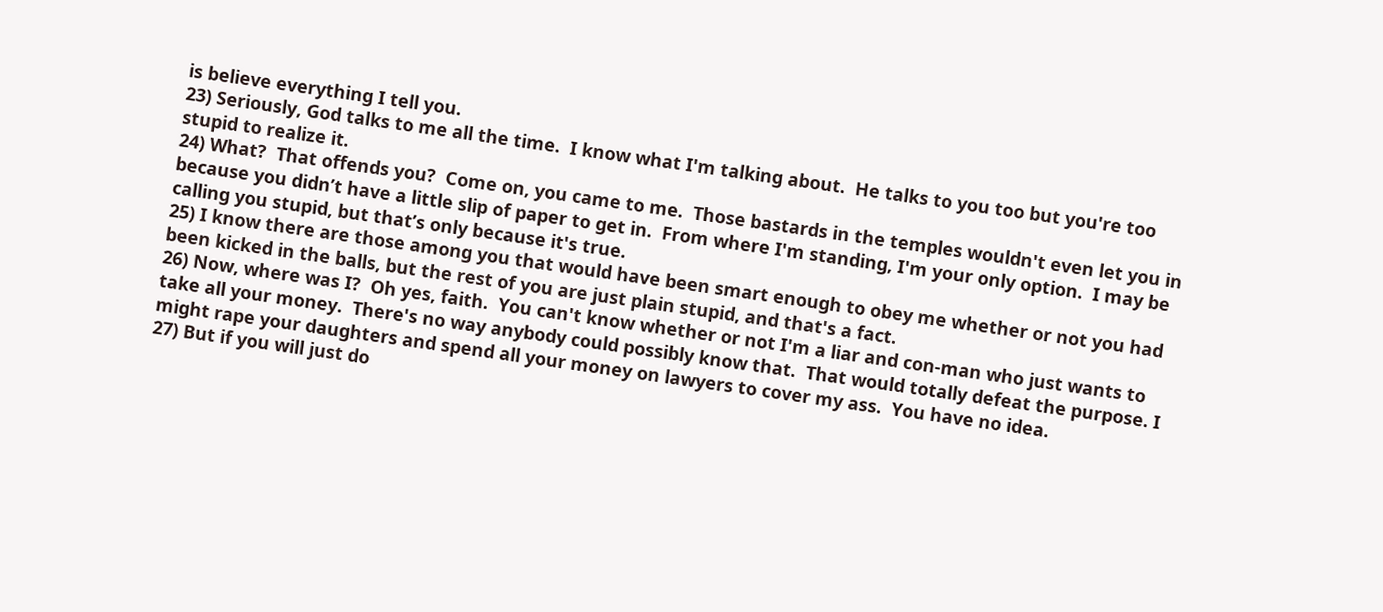is believe everything I tell you.
23) Seriously, God talks to me all the time.  I know what I'm talking about.  He talks to you too but you're too stupid to realize it.
24) What?  That offends you?  Come on, you came to me.  Those bastards in the temples wouldn't even let you in because you didn’t have a little slip of paper to get in.  From where I'm standing, I'm your only option.  I may be calling you stupid, but that’s only because it's true.
25) I know there are those among you that would have been smart enough to obey me whether or not you had been kicked in the balls, but the rest of you are just plain stupid, and that's a fact.
26) Now, where was I?  Oh yes, faith.  You can't know whether or not I'm a liar and con-man who just wants to take all your money.  There's no way anybody could possibly know that.  That would totally defeat the purpose. I might rape your daughters and spend all your money on lawyers to cover my ass.  You have no idea.
27) But if you will just do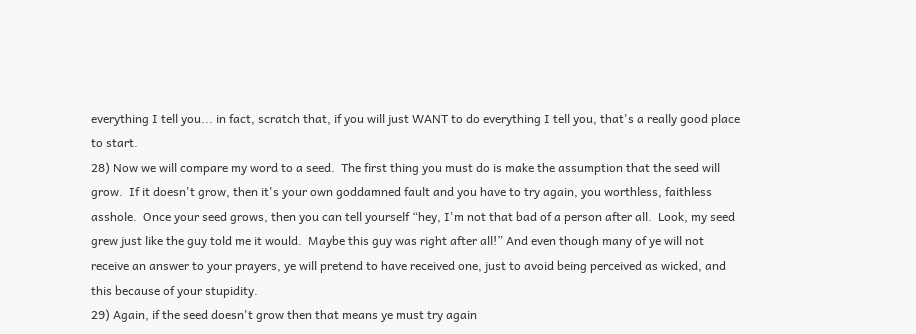everything I tell you... in fact, scratch that, if you will just WANT to do everything I tell you, that's a really good place to start.
28) Now we will compare my word to a seed.  The first thing you must do is make the assumption that the seed will grow.  If it doesn't grow, then it's your own goddamned fault and you have to try again, you worthless, faithless asshole.  Once your seed grows, then you can tell yourself “hey, I'm not that bad of a person after all.  Look, my seed grew just like the guy told me it would.  Maybe this guy was right after all!” And even though many of ye will not receive an answer to your prayers, ye will pretend to have received one, just to avoid being perceived as wicked, and this because of your stupidity.
29) Again, if the seed doesn't grow then that means ye must try again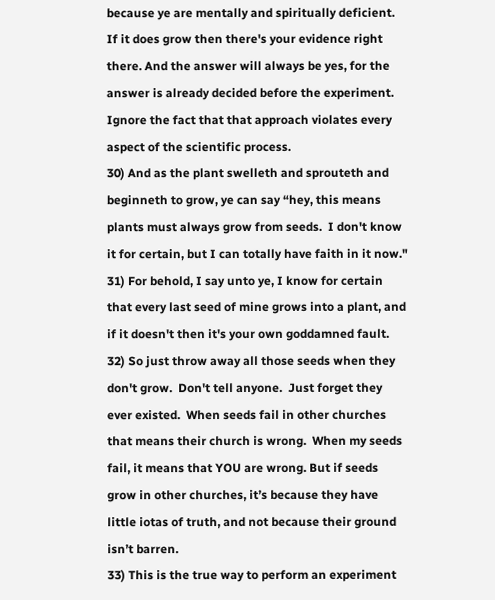because ye are mentally and spiritually deficient.  If it does grow then there's your evidence right there. And the answer will always be yes, for the answer is already decided before the experiment. Ignore the fact that that approach violates every aspect of the scientific process.
30) And as the plant swelleth and sprouteth and beginneth to grow, ye can say “hey, this means plants must always grow from seeds.  I don't know it for certain, but I can totally have faith in it now."
31) For behold, I say unto ye, I know for certain that every last seed of mine grows into a plant, and if it doesn't then it's your own goddamned fault.
32) So just throw away all those seeds when they don't grow.  Don't tell anyone.  Just forget they ever existed.  When seeds fail in other churches that means their church is wrong.  When my seeds fail, it means that YOU are wrong. But if seeds grow in other churches, it’s because they have little iotas of truth, and not because their ground isn’t barren.
33) This is the true way to perform an experiment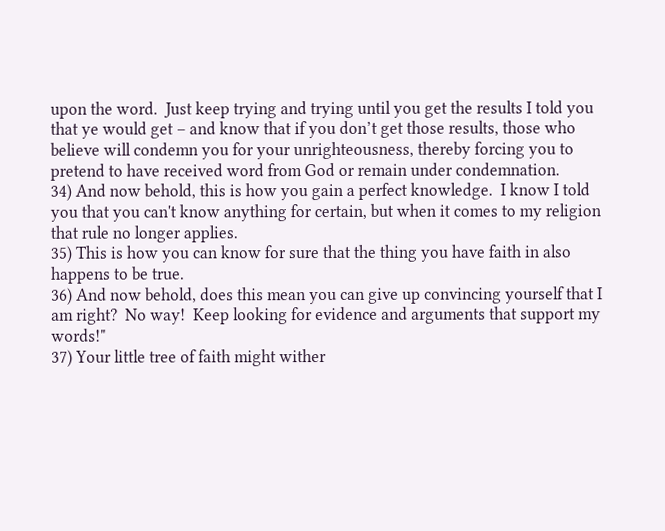upon the word.  Just keep trying and trying until you get the results I told you that ye would get – and know that if you don’t get those results, those who believe will condemn you for your unrighteousness, thereby forcing you to pretend to have received word from God or remain under condemnation.
34) And now behold, this is how you gain a perfect knowledge.  I know I told you that you can't know anything for certain, but when it comes to my religion that rule no longer applies.
35) This is how you can know for sure that the thing you have faith in also happens to be true.
36) And now behold, does this mean you can give up convincing yourself that I am right?  No way!  Keep looking for evidence and arguments that support my words!"
37) Your little tree of faith might wither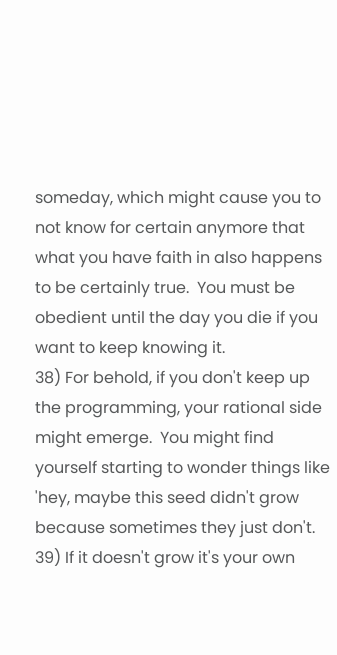someday, which might cause you to not know for certain anymore that what you have faith in also happens to be certainly true.  You must be obedient until the day you die if you want to keep knowing it.
38) For behold, if you don't keep up the programming, your rational side might emerge.  You might find yourself starting to wonder things like 'hey, maybe this seed didn't grow because sometimes they just don't.
39) If it doesn't grow it's your own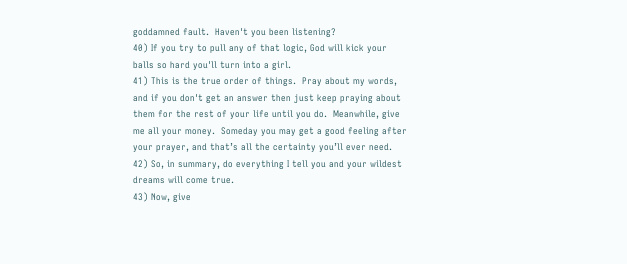goddamned fault.  Haven't you been listening?
40) If you try to pull any of that logic, God will kick your balls so hard you'll turn into a girl.
41) This is the true order of things.  Pray about my words, and if you don't get an answer then just keep praying about them for the rest of your life until you do.  Meanwhile, give me all your money.  Someday you may get a good feeling after your prayer, and that’s all the certainty you’ll ever need.
42) So, in summary, do everything I tell you and your wildest dreams will come true.
43) Now, give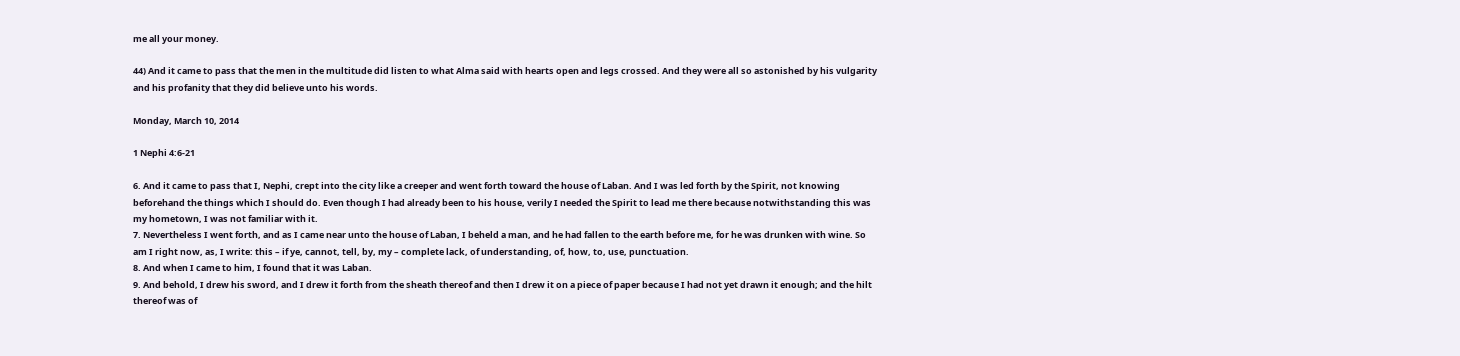me all your money.

44) And it came to pass that the men in the multitude did listen to what Alma said with hearts open and legs crossed. And they were all so astonished by his vulgarity and his profanity that they did believe unto his words.

Monday, March 10, 2014

1 Nephi 4:6-21

6. And it came to pass that I, Nephi, crept into the city like a creeper and went forth toward the house of Laban. And I was led forth by the Spirit, not knowing beforehand the things which I should do. Even though I had already been to his house, verily I needed the Spirit to lead me there because notwithstanding this was my hometown, I was not familiar with it.
7. Nevertheless I went forth, and as I came near unto the house of Laban, I beheld a man, and he had fallen to the earth before me, for he was drunken with wine. So am I right now, as, I write: this – if ye, cannot, tell, by, my – complete lack, of understanding, of, how, to, use, punctuation.
8. And when I came to him, I found that it was Laban.
9. And behold, I drew his sword, and I drew it forth from the sheath thereof and then I drew it on a piece of paper because I had not yet drawn it enough; and the hilt thereof was of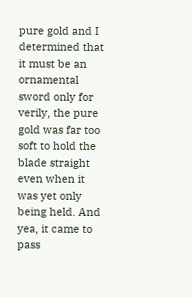pure gold and I determined that it must be an ornamental sword only for verily, the pure gold was far too soft to hold the blade straight even when it was yet only being held. And yea, it came to pass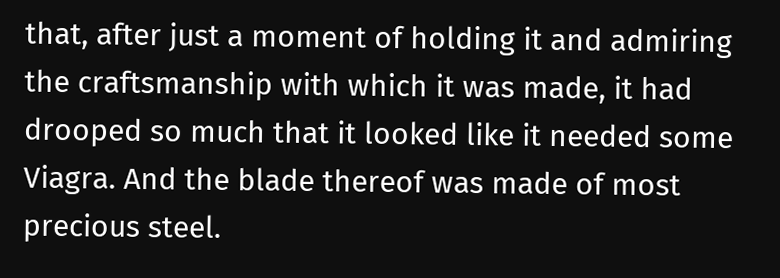that, after just a moment of holding it and admiring the craftsmanship with which it was made, it had drooped so much that it looked like it needed some Viagra. And the blade thereof was made of most precious steel.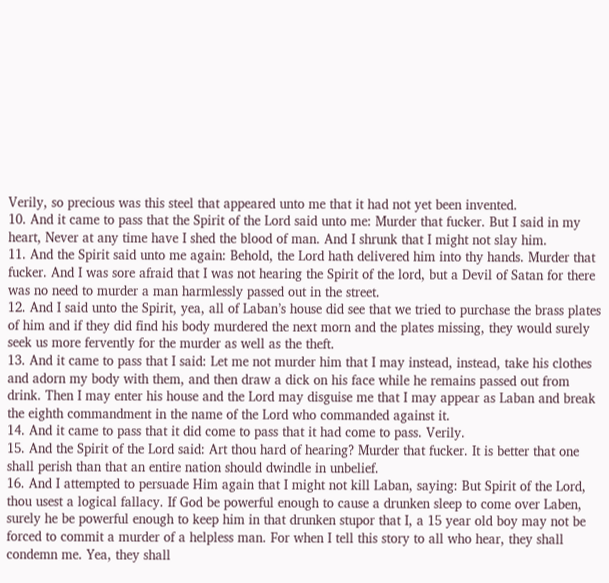Verily, so precious was this steel that appeared unto me that it had not yet been invented.
10. And it came to pass that the Spirit of the Lord said unto me: Murder that fucker. But I said in my heart, Never at any time have I shed the blood of man. And I shrunk that I might not slay him.
11. And the Spirit said unto me again: Behold, the Lord hath delivered him into thy hands. Murder that fucker. And I was sore afraid that I was not hearing the Spirit of the lord, but a Devil of Satan for there was no need to murder a man harmlessly passed out in the street.
12. And I said unto the Spirit, yea, all of Laban’s house did see that we tried to purchase the brass plates of him and if they did find his body murdered the next morn and the plates missing, they would surely seek us more fervently for the murder as well as the theft.
13. And it came to pass that I said: Let me not murder him that I may instead, instead, take his clothes and adorn my body with them, and then draw a dick on his face while he remains passed out from drink. Then I may enter his house and the Lord may disguise me that I may appear as Laban and break the eighth commandment in the name of the Lord who commanded against it.
14. And it came to pass that it did come to pass that it had come to pass. Verily.
15. And the Spirit of the Lord said: Art thou hard of hearing? Murder that fucker. It is better that one shall perish than that an entire nation should dwindle in unbelief.
16. And I attempted to persuade Him again that I might not kill Laban, saying: But Spirit of the Lord, thou usest a logical fallacy. If God be powerful enough to cause a drunken sleep to come over Laben, surely he be powerful enough to keep him in that drunken stupor that I, a 15 year old boy may not be forced to commit a murder of a helpless man. For when I tell this story to all who hear, they shall condemn me. Yea, they shall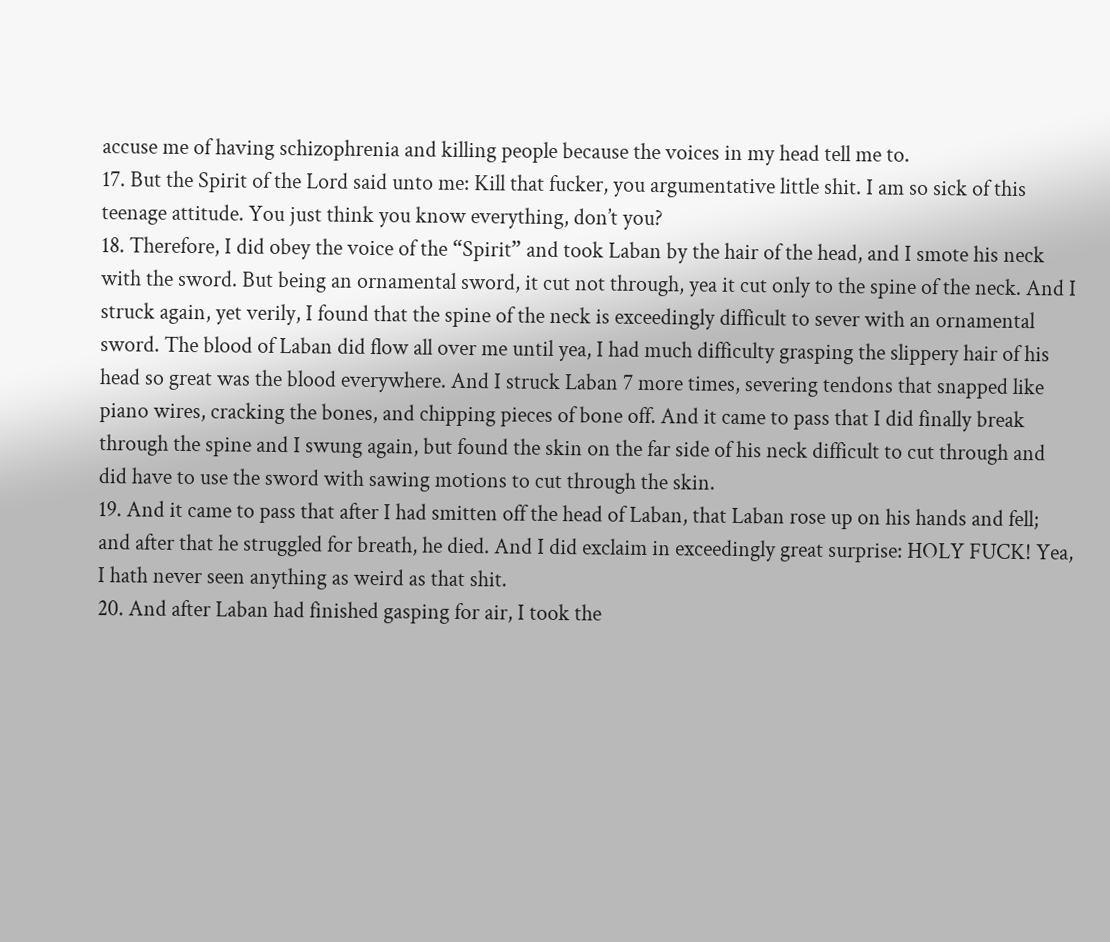accuse me of having schizophrenia and killing people because the voices in my head tell me to.
17. But the Spirit of the Lord said unto me: Kill that fucker, you argumentative little shit. I am so sick of this teenage attitude. You just think you know everything, don’t you?
18. Therefore, I did obey the voice of the “Spirit” and took Laban by the hair of the head, and I smote his neck with the sword. But being an ornamental sword, it cut not through, yea it cut only to the spine of the neck. And I struck again, yet verily, I found that the spine of the neck is exceedingly difficult to sever with an ornamental sword. The blood of Laban did flow all over me until yea, I had much difficulty grasping the slippery hair of his head so great was the blood everywhere. And I struck Laban 7 more times, severing tendons that snapped like piano wires, cracking the bones, and chipping pieces of bone off. And it came to pass that I did finally break through the spine and I swung again, but found the skin on the far side of his neck difficult to cut through and did have to use the sword with sawing motions to cut through the skin.
19. And it came to pass that after I had smitten off the head of Laban, that Laban rose up on his hands and fell; and after that he struggled for breath, he died. And I did exclaim in exceedingly great surprise: HOLY FUCK! Yea, I hath never seen anything as weird as that shit.
20. And after Laban had finished gasping for air, I took the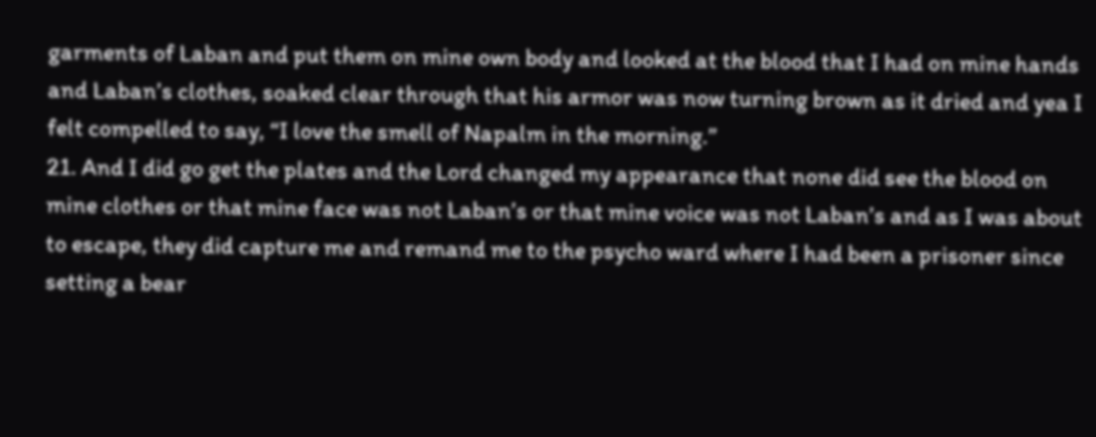garments of Laban and put them on mine own body and looked at the blood that I had on mine hands and Laban’s clothes, soaked clear through that his armor was now turning brown as it dried and yea I felt compelled to say, “I love the smell of Napalm in the morning.”
21. And I did go get the plates and the Lord changed my appearance that none did see the blood on mine clothes or that mine face was not Laban’s or that mine voice was not Laban’s and as I was about to escape, they did capture me and remand me to the psycho ward where I had been a prisoner since setting a bear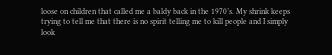loose on children that called me a baldy back in the 1970’s. My shrink keeps trying to tell me that there is no spirit telling me to kill people and I simply look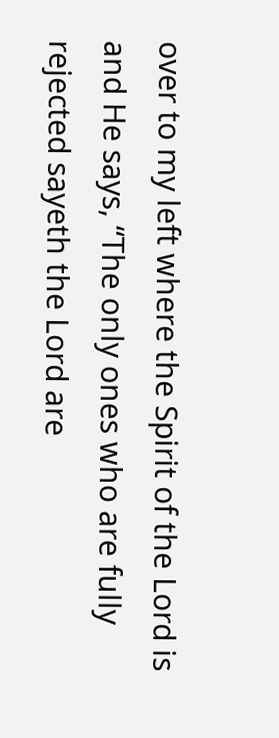over to my left where the Spirit of the Lord is and He says, “The only ones who are fully rejected sayeth the Lord are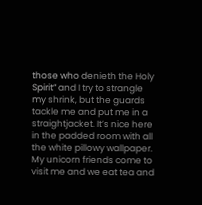those who denieth the Holy Spirit” and I try to strangle my shrink, but the guards tackle me and put me in a straightjacket. It’s nice here in the padded room with all the white pillowy wallpaper. My unicorn friends come to visit me and we eat tea and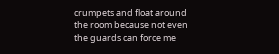crumpets and float around the room because not even the guards can force me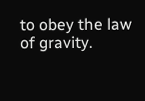to obey the law of gravity.